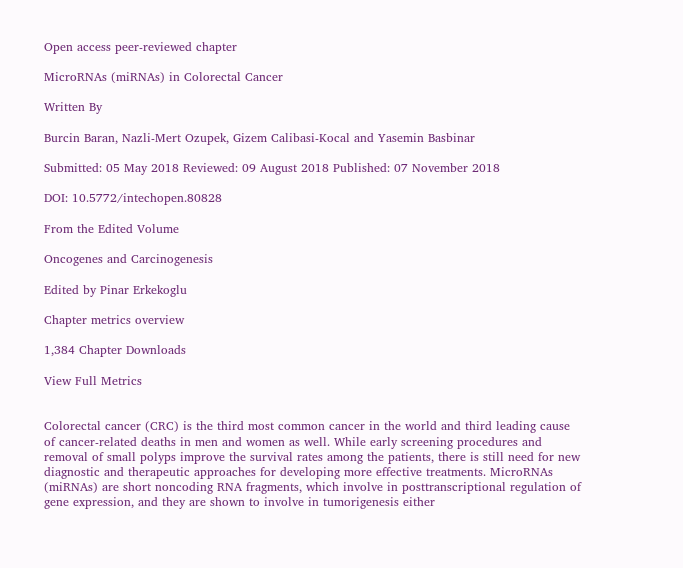Open access peer-reviewed chapter

MicroRNAs (miRNAs) in Colorectal Cancer

Written By

Burcin Baran, Nazli-Mert Ozupek, Gizem Calibasi-Kocal and Yasemin Basbinar

Submitted: 05 May 2018 Reviewed: 09 August 2018 Published: 07 November 2018

DOI: 10.5772/intechopen.80828

From the Edited Volume

Oncogenes and Carcinogenesis

Edited by Pinar Erkekoglu

Chapter metrics overview

1,384 Chapter Downloads

View Full Metrics


Colorectal cancer (CRC) is the third most common cancer in the world and third leading cause of cancer-related deaths in men and women as well. While early screening procedures and removal of small polyps improve the survival rates among the patients, there is still need for new diagnostic and therapeutic approaches for developing more effective treatments. MicroRNAs (miRNAs) are short noncoding RNA fragments, which involve in posttranscriptional regulation of gene expression, and they are shown to involve in tumorigenesis either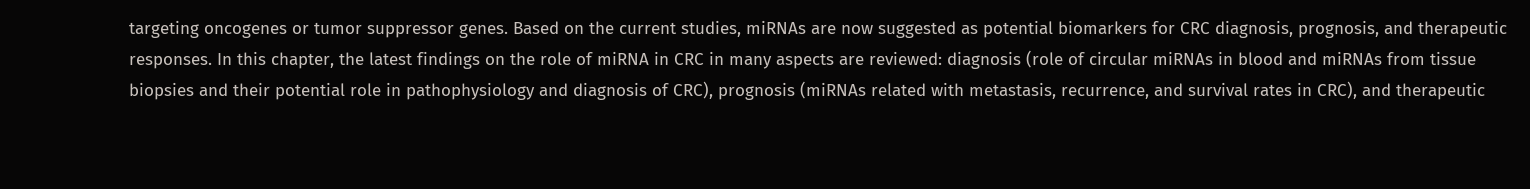targeting oncogenes or tumor suppressor genes. Based on the current studies, miRNAs are now suggested as potential biomarkers for CRC diagnosis, prognosis, and therapeutic responses. In this chapter, the latest findings on the role of miRNA in CRC in many aspects are reviewed: diagnosis (role of circular miRNAs in blood and miRNAs from tissue biopsies and their potential role in pathophysiology and diagnosis of CRC), prognosis (miRNAs related with metastasis, recurrence, and survival rates in CRC), and therapeutic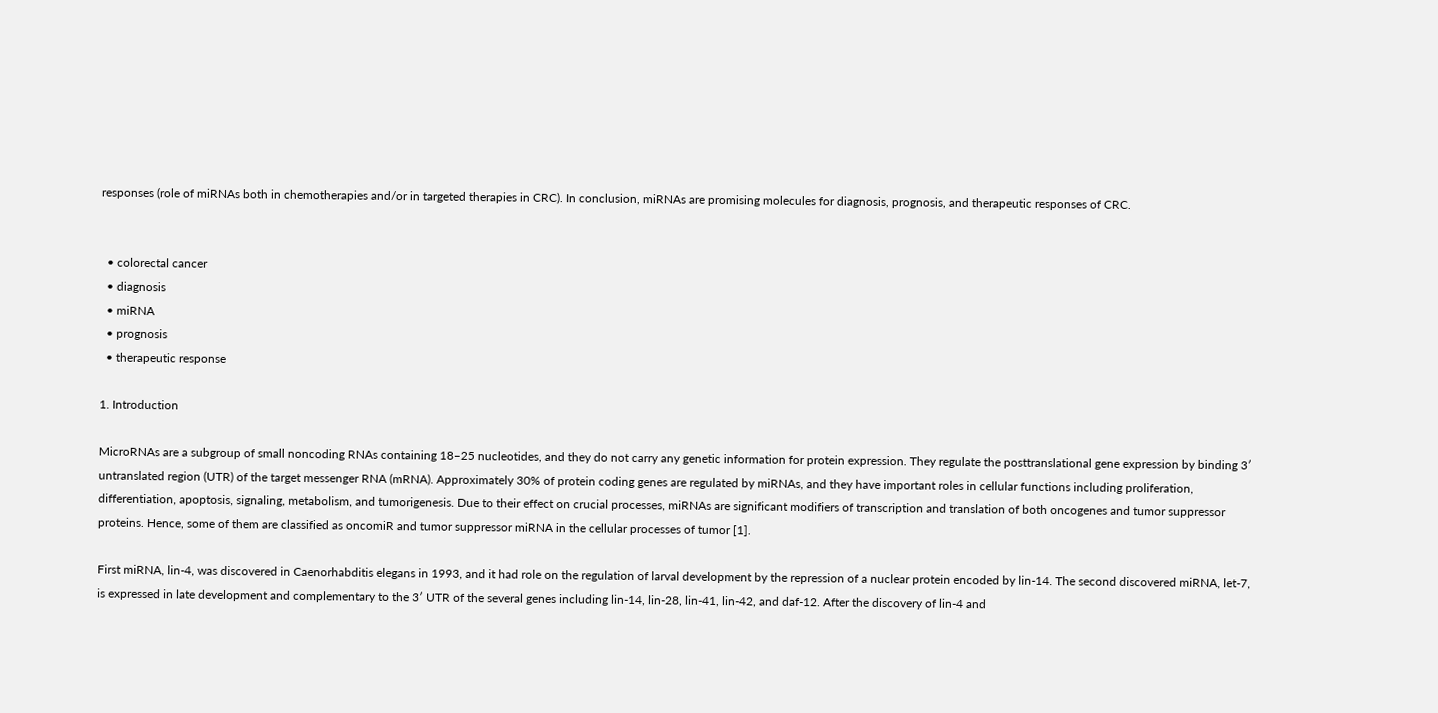responses (role of miRNAs both in chemotherapies and/or in targeted therapies in CRC). In conclusion, miRNAs are promising molecules for diagnosis, prognosis, and therapeutic responses of CRC.


  • colorectal cancer
  • diagnosis
  • miRNA
  • prognosis
  • therapeutic response

1. Introduction

MicroRNAs are a subgroup of small noncoding RNAs containing 18–25 nucleotides, and they do not carry any genetic information for protein expression. They regulate the posttranslational gene expression by binding 3′ untranslated region (UTR) of the target messenger RNA (mRNA). Approximately 30% of protein coding genes are regulated by miRNAs, and they have important roles in cellular functions including proliferation, differentiation, apoptosis, signaling, metabolism, and tumorigenesis. Due to their effect on crucial processes, miRNAs are significant modifiers of transcription and translation of both oncogenes and tumor suppressor proteins. Hence, some of them are classified as oncomiR and tumor suppressor miRNA in the cellular processes of tumor [1].

First miRNA, lin-4, was discovered in Caenorhabditis elegans in 1993, and it had role on the regulation of larval development by the repression of a nuclear protein encoded by lin-14. The second discovered miRNA, let-7, is expressed in late development and complementary to the 3′ UTR of the several genes including lin-14, lin-28, lin-41, lin-42, and daf-12. After the discovery of lin-4 and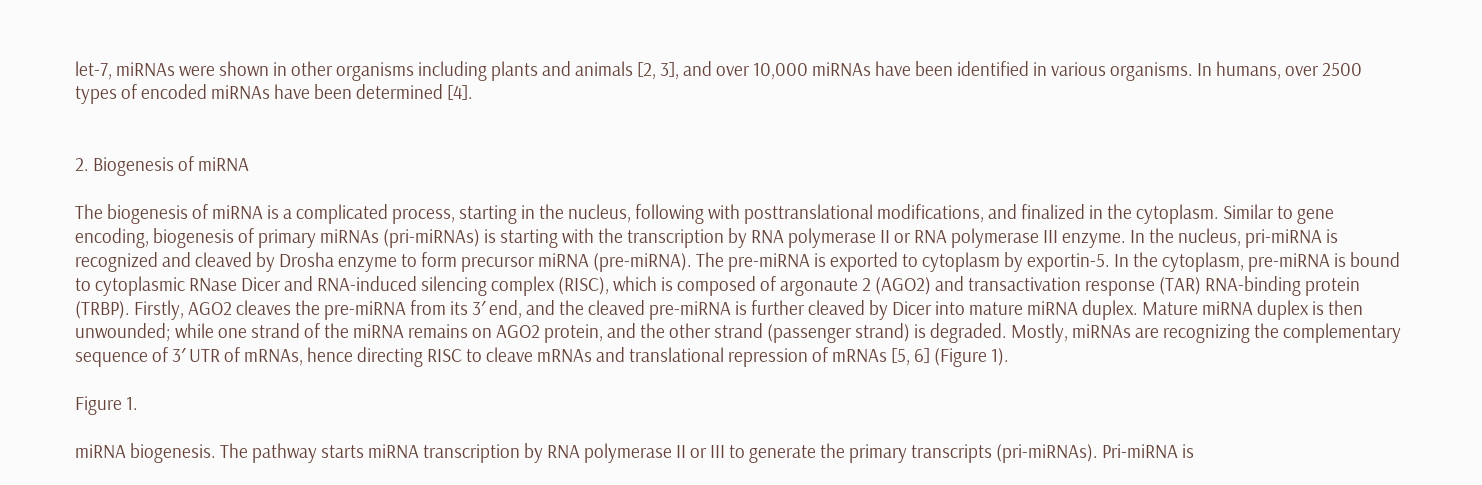let-7, miRNAs were shown in other organisms including plants and animals [2, 3], and over 10,000 miRNAs have been identified in various organisms. In humans, over 2500 types of encoded miRNAs have been determined [4].


2. Biogenesis of miRNA

The biogenesis of miRNA is a complicated process, starting in the nucleus, following with posttranslational modifications, and finalized in the cytoplasm. Similar to gene encoding, biogenesis of primary miRNAs (pri-miRNAs) is starting with the transcription by RNA polymerase II or RNA polymerase III enzyme. In the nucleus, pri-miRNA is recognized and cleaved by Drosha enzyme to form precursor miRNA (pre-miRNA). The pre-miRNA is exported to cytoplasm by exportin-5. In the cytoplasm, pre-miRNA is bound to cytoplasmic RNase Dicer and RNA-induced silencing complex (RISC), which is composed of argonaute 2 (AGO2) and transactivation response (TAR) RNA-binding protein (TRBP). Firstly, AGO2 cleaves the pre-miRNA from its 3′ end, and the cleaved pre-miRNA is further cleaved by Dicer into mature miRNA duplex. Mature miRNA duplex is then unwounded; while one strand of the miRNA remains on AGO2 protein, and the other strand (passenger strand) is degraded. Mostly, miRNAs are recognizing the complementary sequence of 3′ UTR of mRNAs, hence directing RISC to cleave mRNAs and translational repression of mRNAs [5, 6] (Figure 1).

Figure 1.

miRNA biogenesis. The pathway starts miRNA transcription by RNA polymerase II or III to generate the primary transcripts (pri-miRNAs). Pri-miRNA is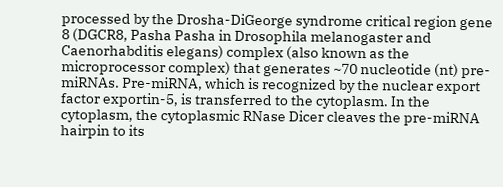processed by the Drosha-DiGeorge syndrome critical region gene 8 (DGCR8, Pasha Pasha in Drosophila melanogaster and Caenorhabditis elegans) complex (also known as the microprocessor complex) that generates ~70 nucleotide (nt) pre-miRNAs. Pre-miRNA, which is recognized by the nuclear export factor exportin-5, is transferred to the cytoplasm. In the cytoplasm, the cytoplasmic RNase Dicer cleaves the pre-miRNA hairpin to its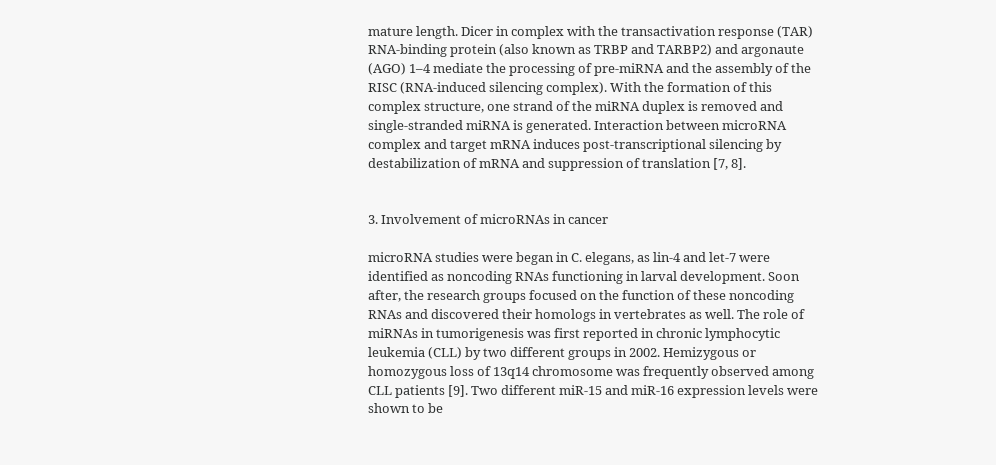mature length. Dicer in complex with the transactivation response (TAR) RNA-binding protein (also known as TRBP and TARBP2) and argonaute (AGO) 1–4 mediate the processing of pre-miRNA and the assembly of the RISC (RNA-induced silencing complex). With the formation of this complex structure, one strand of the miRNA duplex is removed and single-stranded miRNA is generated. Interaction between microRNA complex and target mRNA induces post-transcriptional silencing by destabilization of mRNA and suppression of translation [7, 8].


3. Involvement of microRNAs in cancer

microRNA studies were began in C. elegans, as lin-4 and let-7 were identified as noncoding RNAs functioning in larval development. Soon after, the research groups focused on the function of these noncoding RNAs and discovered their homologs in vertebrates as well. The role of miRNAs in tumorigenesis was first reported in chronic lymphocytic leukemia (CLL) by two different groups in 2002. Hemizygous or homozygous loss of 13q14 chromosome was frequently observed among CLL patients [9]. Two different miR-15 and miR-16 expression levels were shown to be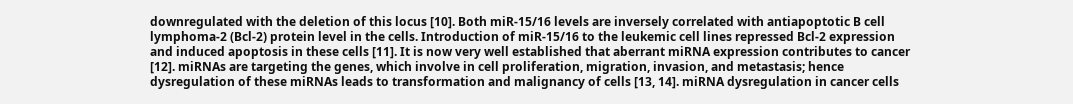downregulated with the deletion of this locus [10]. Both miR-15/16 levels are inversely correlated with antiapoptotic B cell lymphoma-2 (Bcl-2) protein level in the cells. Introduction of miR-15/16 to the leukemic cell lines repressed Bcl-2 expression and induced apoptosis in these cells [11]. It is now very well established that aberrant miRNA expression contributes to cancer [12]. miRNAs are targeting the genes, which involve in cell proliferation, migration, invasion, and metastasis; hence dysregulation of these miRNAs leads to transformation and malignancy of cells [13, 14]. miRNA dysregulation in cancer cells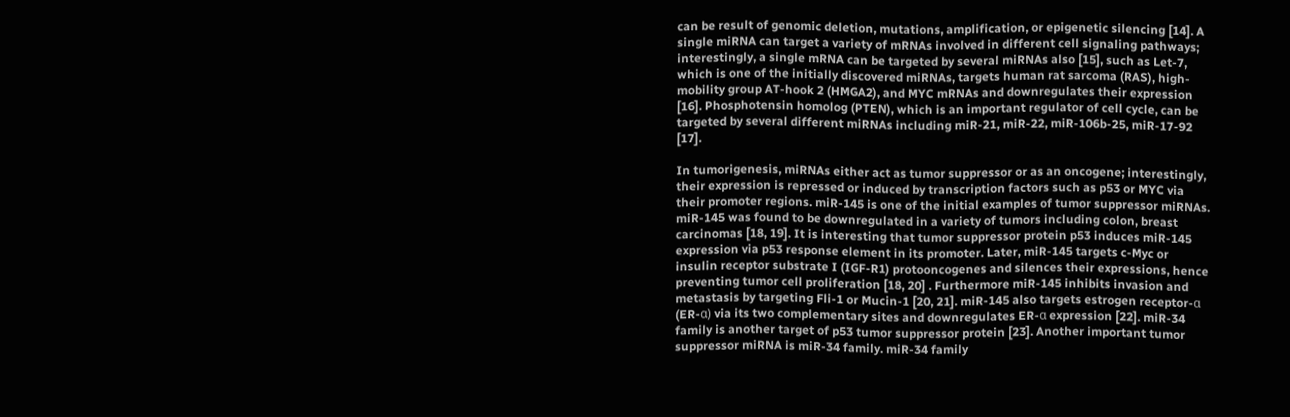can be result of genomic deletion, mutations, amplification, or epigenetic silencing [14]. A single miRNA can target a variety of mRNAs involved in different cell signaling pathways; interestingly, a single mRNA can be targeted by several miRNAs also [15], such as Let-7, which is one of the initially discovered miRNAs, targets human rat sarcoma (RAS), high-mobility group AT-hook 2 (HMGA2), and MYC mRNAs and downregulates their expression [16]. Phosphotensin homolog (PTEN), which is an important regulator of cell cycle, can be targeted by several different miRNAs including miR-21, miR-22, miR-106b-25, miR-17-92 [17].

In tumorigenesis, miRNAs either act as tumor suppressor or as an oncogene; interestingly, their expression is repressed or induced by transcription factors such as p53 or MYC via their promoter regions. miR-145 is one of the initial examples of tumor suppressor miRNAs. miR-145 was found to be downregulated in a variety of tumors including colon, breast carcinomas [18, 19]. It is interesting that tumor suppressor protein p53 induces miR-145 expression via p53 response element in its promoter. Later, miR-145 targets c-Myc or insulin receptor substrate I (IGF-R1) protooncogenes and silences their expressions, hence preventing tumor cell proliferation [18, 20] . Furthermore miR-145 inhibits invasion and metastasis by targeting Fli-1 or Mucin-1 [20, 21]. miR-145 also targets estrogen receptor-α (ER-α) via its two complementary sites and downregulates ER-α expression [22]. miR-34 family is another target of p53 tumor suppressor protein [23]. Another important tumor suppressor miRNA is miR-34 family. miR-34 family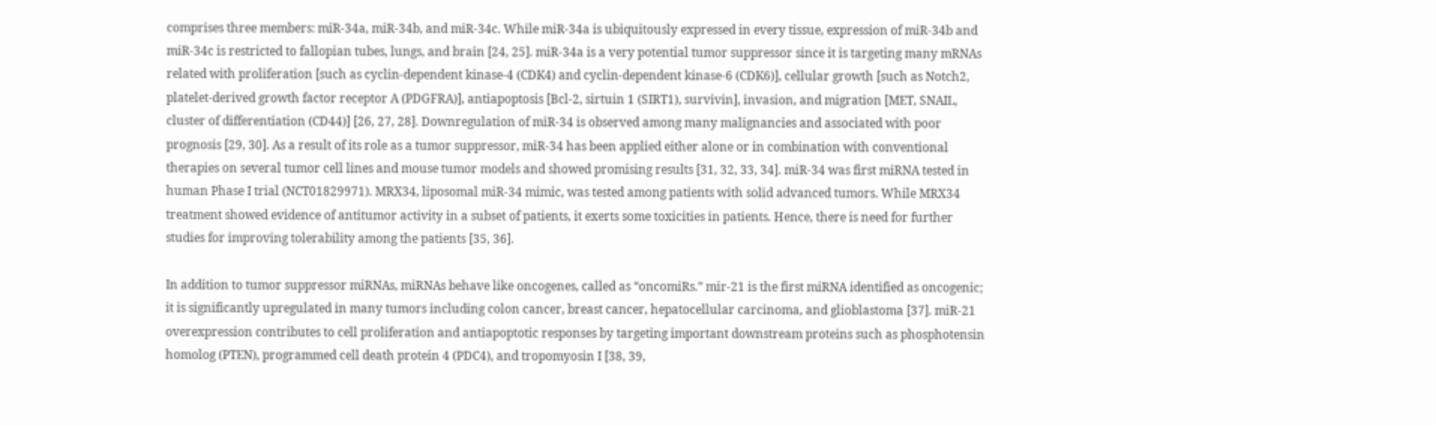comprises three members: miR-34a, miR-34b, and miR-34c. While miR-34a is ubiquitously expressed in every tissue, expression of miR-34b and miR-34c is restricted to fallopian tubes, lungs, and brain [24, 25]. miR-34a is a very potential tumor suppressor since it is targeting many mRNAs related with proliferation [such as cyclin-dependent kinase-4 (CDK4) and cyclin-dependent kinase-6 (CDK6)], cellular growth [such as Notch2, platelet-derived growth factor receptor A (PDGFRA)], antiapoptosis [Bcl-2, sirtuin 1 (SIRT1), survivin], invasion, and migration [MET, SNAIL, cluster of differentiation (CD44)] [26, 27, 28]. Downregulation of miR-34 is observed among many malignancies and associated with poor prognosis [29, 30]. As a result of its role as a tumor suppressor, miR-34 has been applied either alone or in combination with conventional therapies on several tumor cell lines and mouse tumor models and showed promising results [31, 32, 33, 34]. miR-34 was first miRNA tested in human Phase I trial (NCT01829971). MRX34, liposomal miR-34 mimic, was tested among patients with solid advanced tumors. While MRX34 treatment showed evidence of antitumor activity in a subset of patients, it exerts some toxicities in patients. Hence, there is need for further studies for improving tolerability among the patients [35, 36].

In addition to tumor suppressor miRNAs, miRNAs behave like oncogenes, called as “oncomiRs.” mir-21 is the first miRNA identified as oncogenic; it is significantly upregulated in many tumors including colon cancer, breast cancer, hepatocellular carcinoma, and glioblastoma [37]. miR-21 overexpression contributes to cell proliferation and antiapoptotic responses by targeting important downstream proteins such as phosphotensin homolog (PTEN), programmed cell death protein 4 (PDC4), and tropomyosin I [38, 39,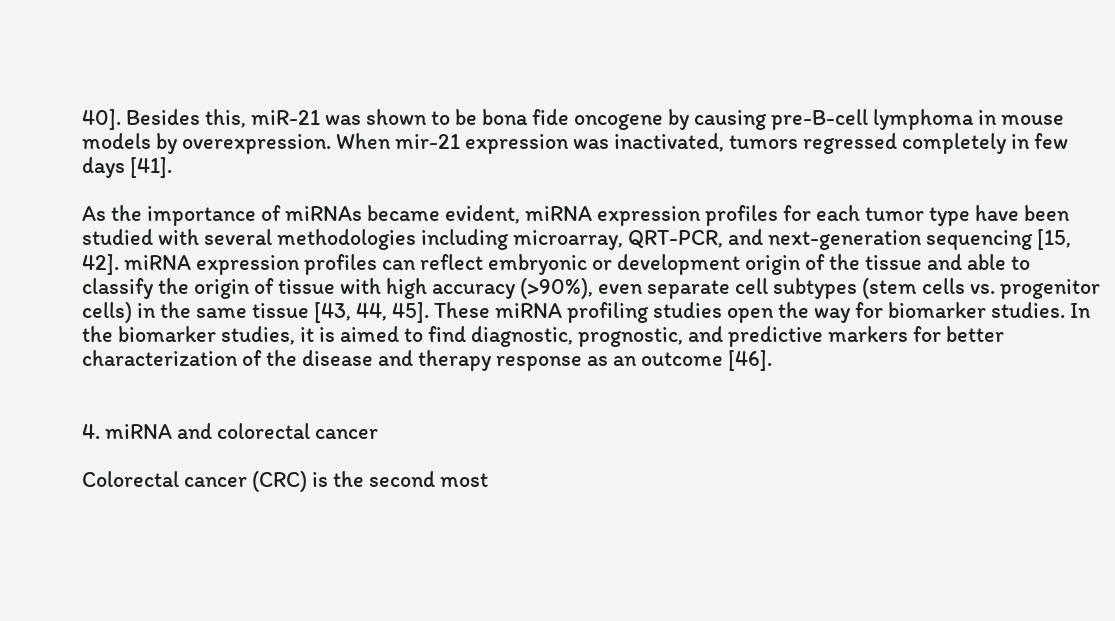40]. Besides this, miR-21 was shown to be bona fide oncogene by causing pre-B-cell lymphoma in mouse models by overexpression. When mir-21 expression was inactivated, tumors regressed completely in few days [41].

As the importance of miRNAs became evident, miRNA expression profiles for each tumor type have been studied with several methodologies including microarray, QRT-PCR, and next-generation sequencing [15, 42]. miRNA expression profiles can reflect embryonic or development origin of the tissue and able to classify the origin of tissue with high accuracy (>90%), even separate cell subtypes (stem cells vs. progenitor cells) in the same tissue [43, 44, 45]. These miRNA profiling studies open the way for biomarker studies. In the biomarker studies, it is aimed to find diagnostic, prognostic, and predictive markers for better characterization of the disease and therapy response as an outcome [46].


4. miRNA and colorectal cancer

Colorectal cancer (CRC) is the second most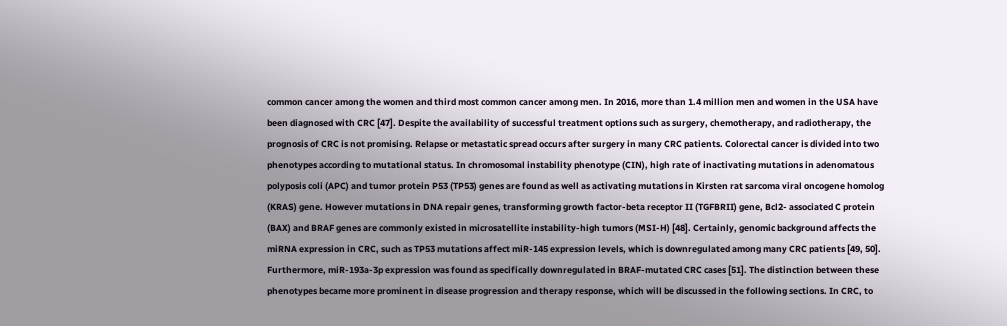common cancer among the women and third most common cancer among men. In 2016, more than 1.4 million men and women in the USA have been diagnosed with CRC [47]. Despite the availability of successful treatment options such as surgery, chemotherapy, and radiotherapy, the prognosis of CRC is not promising. Relapse or metastatic spread occurs after surgery in many CRC patients. Colorectal cancer is divided into two phenotypes according to mutational status. In chromosomal instability phenotype (CIN), high rate of inactivating mutations in adenomatous polyposis coli (APC) and tumor protein P53 (TP53) genes are found as well as activating mutations in Kirsten rat sarcoma viral oncogene homolog (KRAS) gene. However mutations in DNA repair genes, transforming growth factor-beta receptor II (TGFBRII) gene, Bcl2- associated C protein (BAX) and BRAF genes are commonly existed in microsatellite instability-high tumors (MSI-H) [48]. Certainly, genomic background affects the miRNA expression in CRC, such as TP53 mutations affect miR-145 expression levels, which is downregulated among many CRC patients [49, 50]. Furthermore, miR-193a-3p expression was found as specifically downregulated in BRAF-mutated CRC cases [51]. The distinction between these phenotypes became more prominent in disease progression and therapy response, which will be discussed in the following sections. In CRC, to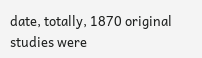date, totally, 1870 original studies were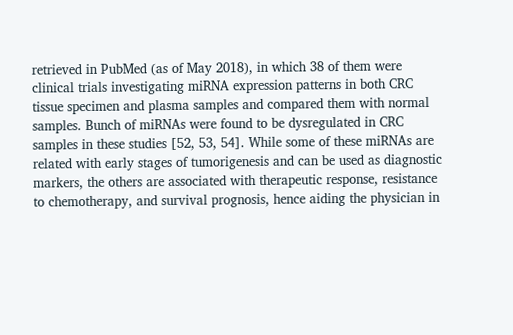retrieved in PubMed (as of May 2018), in which 38 of them were clinical trials investigating miRNA expression patterns in both CRC tissue specimen and plasma samples and compared them with normal samples. Bunch of miRNAs were found to be dysregulated in CRC samples in these studies [52, 53, 54]. While some of these miRNAs are related with early stages of tumorigenesis and can be used as diagnostic markers, the others are associated with therapeutic response, resistance to chemotherapy, and survival prognosis, hence aiding the physician in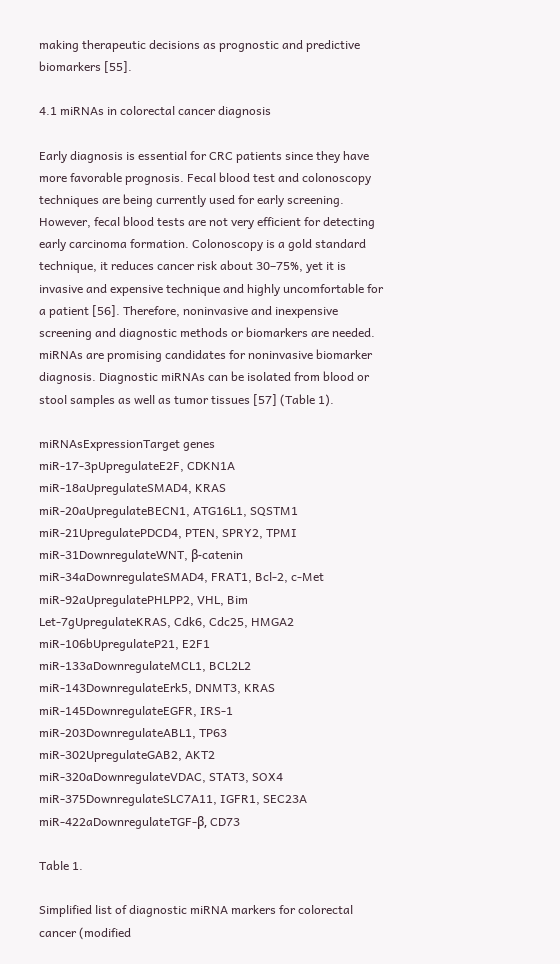making therapeutic decisions as prognostic and predictive biomarkers [55].

4.1 miRNAs in colorectal cancer diagnosis

Early diagnosis is essential for CRC patients since they have more favorable prognosis. Fecal blood test and colonoscopy techniques are being currently used for early screening. However, fecal blood tests are not very efficient for detecting early carcinoma formation. Colonoscopy is a gold standard technique, it reduces cancer risk about 30–75%, yet it is invasive and expensive technique and highly uncomfortable for a patient [56]. Therefore, noninvasive and inexpensive screening and diagnostic methods or biomarkers are needed. miRNAs are promising candidates for noninvasive biomarker diagnosis. Diagnostic miRNAs can be isolated from blood or stool samples as well as tumor tissues [57] (Table 1).

miRNAsExpressionTarget genes
miR-17-3pUpregulateE2F, CDKN1A
miR-18aUpregulateSMAD4, KRAS
miR-20aUpregulateBECN1, ATG16L1, SQSTM1
miR-21UpregulatePDCD4, PTEN, SPRY2, TPMI
miR-31DownregulateWNT, β-catenin
miR-34aDownregulateSMAD4, FRAT1, Bcl-2, c-Met
miR-92aUpregulatePHLPP2, VHL, Bim
Let-7gUpregulateKRAS, Cdk6, Cdc25, HMGA2
miR-106bUpregulateP21, E2F1
miR-133aDownregulateMCL1, BCL2L2
miR-143DownregulateErk5, DNMT3, KRAS
miR-145DownregulateEGFR, IRS-1
miR-203DownregulateABL1, TP63
miR-302UpregulateGAB2, AKT2
miR-320aDownregulateVDAC, STAT3, SOX4
miR-375DownregulateSLC7A11, IGFR1, SEC23A
miR-422aDownregulateTGF-β, CD73

Table 1.

Simplified list of diagnostic miRNA markers for colorectal cancer (modified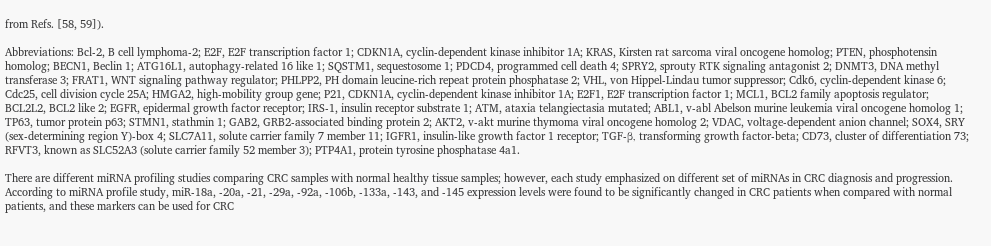from Refs. [58, 59]).

Abbreviations: Bcl-2, B cell lymphoma-2; E2F, E2F transcription factor 1; CDKN1A, cyclin-dependent kinase inhibitor 1A; KRAS, Kirsten rat sarcoma viral oncogene homolog; PTEN, phosphotensin homolog; BECN1, Beclin 1; ATG16L1, autophagy-related 16 like 1; SQSTM1, sequestosome 1; PDCD4, programmed cell death 4; SPRY2, sprouty RTK signaling antagonist 2; DNMT3, DNA methyl transferase 3; FRAT1, WNT signaling pathway regulator; PHLPP2, PH domain leucine-rich repeat protein phosphatase 2; VHL, von Hippel-Lindau tumor suppressor; Cdk6, cyclin-dependent kinase 6; Cdc25, cell division cycle 25A; HMGA2, high-mobility group gene; P21, CDKN1A, cyclin-dependent kinase inhibitor 1A; E2F1, E2F transcription factor 1; MCL1, BCL2 family apoptosis regulator; BCL2L2, BCL2 like 2; EGFR, epidermal growth factor receptor; IRS-1, insulin receptor substrate 1; ATM, ataxia telangiectasia mutated; ABL1, v-abl Abelson murine leukemia viral oncogene homolog 1; TP63, tumor protein p63; STMN1, stathmin 1; GAB2, GRB2-associated binding protein 2; AKT2, v-akt murine thymoma viral oncogene homolog 2; VDAC, voltage-dependent anion channel; SOX4, SRY (sex-determining region Y)-box 4; SLC7A11, solute carrier family 7 member 11; IGFR1, insulin-like growth factor 1 receptor; TGF-β, transforming growth factor-beta; CD73, cluster of differentiation 73; RFVT3, known as SLC52A3 (solute carrier family 52 member 3); PTP4A1, protein tyrosine phosphatase 4a1.

There are different miRNA profiling studies comparing CRC samples with normal healthy tissue samples; however, each study emphasized on different set of miRNAs in CRC diagnosis and progression. According to miRNA profile study, miR-18a, -20a, -21, -29a, -92a, -106b, -133a, -143, and -145 expression levels were found to be significantly changed in CRC patients when compared with normal patients, and these markers can be used for CRC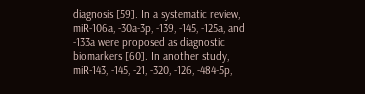diagnosis [59]. In a systematic review, miR-106a, -30a-3p, -139, -145, -125a, and -133a were proposed as diagnostic biomarkers [60]. In another study, miR-143, -145, -21, -320, -126, -484-5p,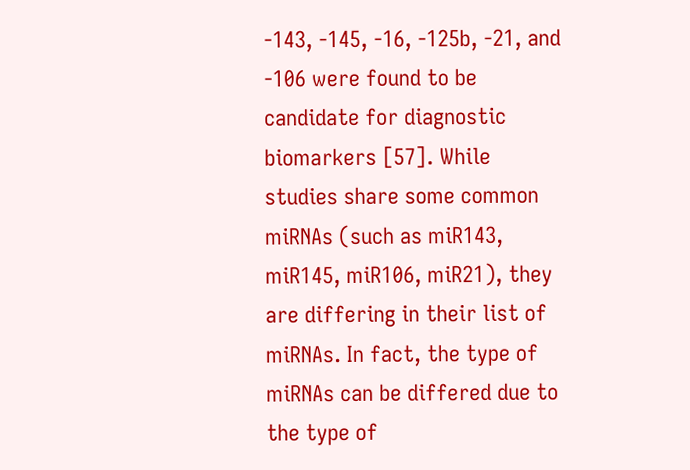-143, -145, -16, -125b, -21, and -106 were found to be candidate for diagnostic biomarkers [57]. While studies share some common miRNAs (such as miR143, miR145, miR106, miR21), they are differing in their list of miRNAs. In fact, the type of miRNAs can be differed due to the type of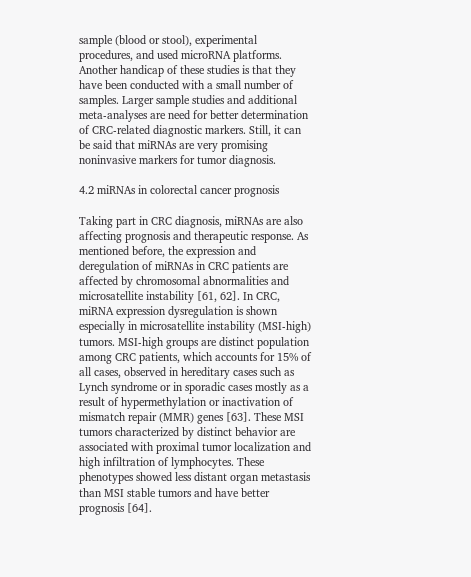sample (blood or stool), experimental procedures, and used microRNA platforms. Another handicap of these studies is that they have been conducted with a small number of samples. Larger sample studies and additional meta-analyses are need for better determination of CRC-related diagnostic markers. Still, it can be said that miRNAs are very promising noninvasive markers for tumor diagnosis.

4.2 miRNAs in colorectal cancer prognosis

Taking part in CRC diagnosis, miRNAs are also affecting prognosis and therapeutic response. As mentioned before, the expression and deregulation of miRNAs in CRC patients are affected by chromosomal abnormalities and microsatellite instability [61, 62]. In CRC, miRNA expression dysregulation is shown especially in microsatellite instability (MSI-high) tumors. MSI-high groups are distinct population among CRC patients, which accounts for 15% of all cases, observed in hereditary cases such as Lynch syndrome or in sporadic cases mostly as a result of hypermethylation or inactivation of mismatch repair (MMR) genes [63]. These MSI tumors characterized by distinct behavior are associated with proximal tumor localization and high infiltration of lymphocytes. These phenotypes showed less distant organ metastasis than MSI stable tumors and have better prognosis [64].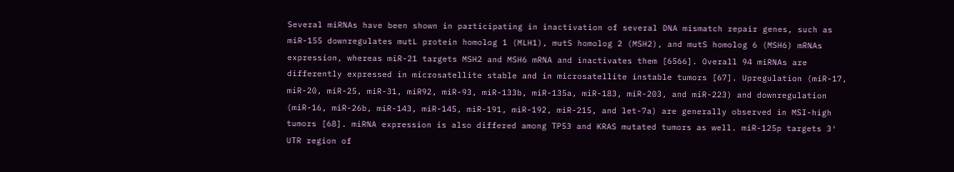Several miRNAs have been shown in participating in inactivation of several DNA mismatch repair genes, such as miR-155 downregulates mutL protein homolog 1 (MLH1), mutS homolog 2 (MSH2), and mutS homolog 6 (MSH6) mRNAs expression, whereas miR-21 targets MSH2 and MSH6 mRNA and inactivates them [6566]. Overall 94 miRNAs are differently expressed in microsatellite stable and in microsatellite instable tumors [67]. Upregulation (miR-17, miR-20, miR-25, miR-31, miR92, miR-93, miR-133b, miR-135a, miR-183, miR-203, and miR-223) and downregulation (miR-16, miR-26b, miR-143, miR-145, miR-191, miR-192, miR-215, and let-7a) are generally observed in MSI-high tumors [68]. miRNA expression is also differed among TP53 and KRAS mutated tumors as well. miR-125p targets 3′ UTR region of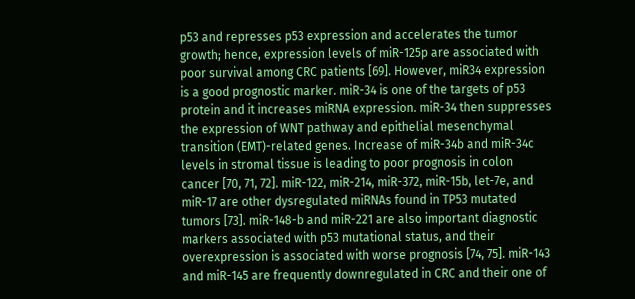p53 and represses p53 expression and accelerates the tumor growth; hence, expression levels of miR-125p are associated with poor survival among CRC patients [69]. However, miR34 expression is a good prognostic marker. miR-34 is one of the targets of p53 protein and it increases miRNA expression. miR-34 then suppresses the expression of WNT pathway and epithelial mesenchymal transition (EMT)-related genes. Increase of miR-34b and miR-34c levels in stromal tissue is leading to poor prognosis in colon cancer [70, 71, 72]. miR-122, miR-214, miR-372, miR-15b, let-7e, and miR-17 are other dysregulated miRNAs found in TP53 mutated tumors [73]. miR-148-b and miR-221 are also important diagnostic markers associated with p53 mutational status, and their overexpression is associated with worse prognosis [74, 75]. miR-143 and miR-145 are frequently downregulated in CRC and their one of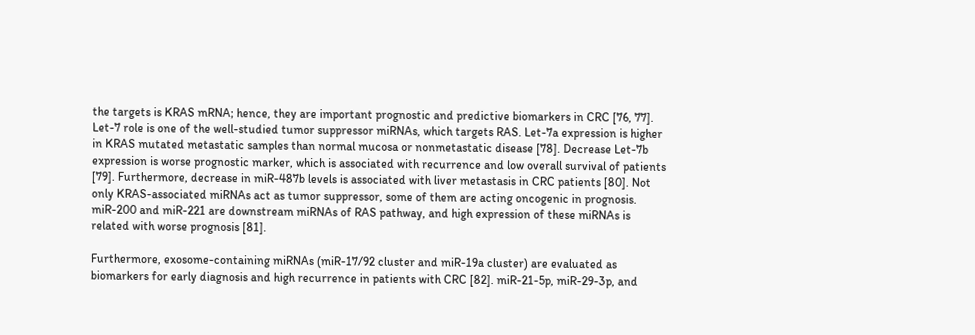the targets is KRAS mRNA; hence, they are important prognostic and predictive biomarkers in CRC [76, 77]. Let-7 role is one of the well-studied tumor suppressor miRNAs, which targets RAS. Let-7a expression is higher in KRAS mutated metastatic samples than normal mucosa or nonmetastatic disease [78]. Decrease Let-7b expression is worse prognostic marker, which is associated with recurrence and low overall survival of patients [79]. Furthermore, decrease in miR-487b levels is associated with liver metastasis in CRC patients [80]. Not only KRAS-associated miRNAs act as tumor suppressor, some of them are acting oncogenic in prognosis. miR-200 and miR-221 are downstream miRNAs of RAS pathway, and high expression of these miRNAs is related with worse prognosis [81].

Furthermore, exosome-containing miRNAs (miR-17/92 cluster and miR-19a cluster) are evaluated as biomarkers for early diagnosis and high recurrence in patients with CRC [82]. miR-21-5p, miR-29-3p, and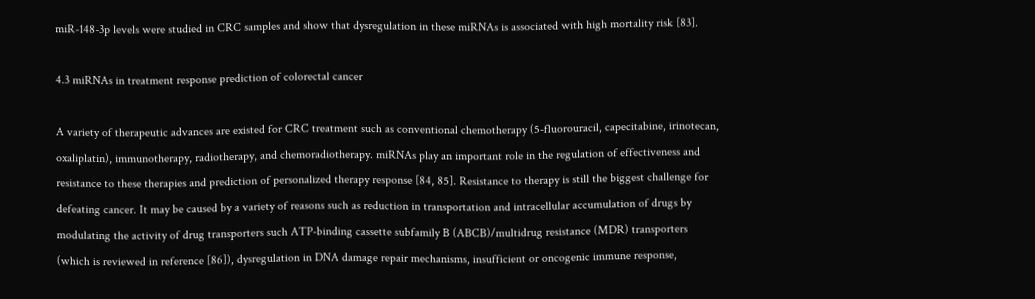miR-148-3p levels were studied in CRC samples and show that dysregulation in these miRNAs is associated with high mortality risk [83].

4.3 miRNAs in treatment response prediction of colorectal cancer

A variety of therapeutic advances are existed for CRC treatment such as conventional chemotherapy (5-fluorouracil, capecitabine, irinotecan, oxaliplatin), immunotherapy, radiotherapy, and chemoradiotherapy. miRNAs play an important role in the regulation of effectiveness and resistance to these therapies and prediction of personalized therapy response [84, 85]. Resistance to therapy is still the biggest challenge for defeating cancer. It may be caused by a variety of reasons such as reduction in transportation and intracellular accumulation of drugs by modulating the activity of drug transporters such ATP-binding cassette subfamily B (ABCB)/multidrug resistance (MDR) transporters (which is reviewed in reference [86]), dysregulation in DNA damage repair mechanisms, insufficient or oncogenic immune response,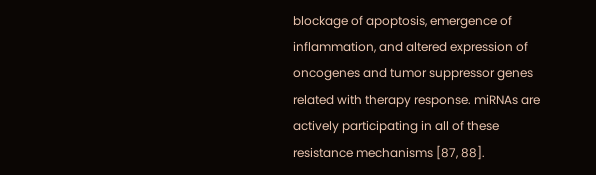blockage of apoptosis, emergence of inflammation, and altered expression of oncogenes and tumor suppressor genes related with therapy response. miRNAs are actively participating in all of these resistance mechanisms [87, 88].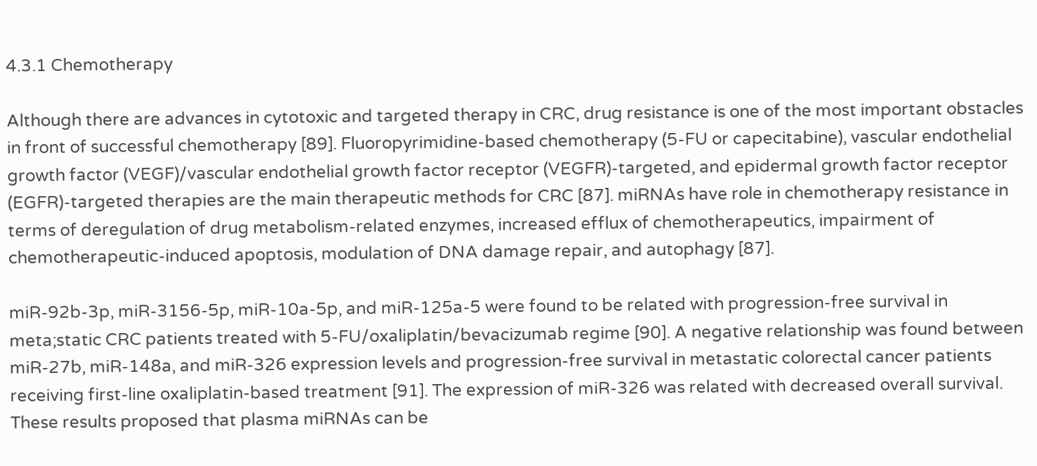4.3.1 Chemotherapy

Although there are advances in cytotoxic and targeted therapy in CRC, drug resistance is one of the most important obstacles in front of successful chemotherapy [89]. Fluoropyrimidine-based chemotherapy (5-FU or capecitabine), vascular endothelial growth factor (VEGF)/vascular endothelial growth factor receptor (VEGFR)-targeted, and epidermal growth factor receptor (EGFR)-targeted therapies are the main therapeutic methods for CRC [87]. miRNAs have role in chemotherapy resistance in terms of deregulation of drug metabolism-related enzymes, increased efflux of chemotherapeutics, impairment of chemotherapeutic-induced apoptosis, modulation of DNA damage repair, and autophagy [87].

miR-92b-3p, miR-3156-5p, miR-10a-5p, and miR-125a-5 were found to be related with progression-free survival in meta;static CRC patients treated with 5-FU/oxaliplatin/bevacizumab regime [90]. A negative relationship was found between miR-27b, miR-148a, and miR-326 expression levels and progression-free survival in metastatic colorectal cancer patients receiving first-line oxaliplatin-based treatment [91]. The expression of miR-326 was related with decreased overall survival. These results proposed that plasma miRNAs can be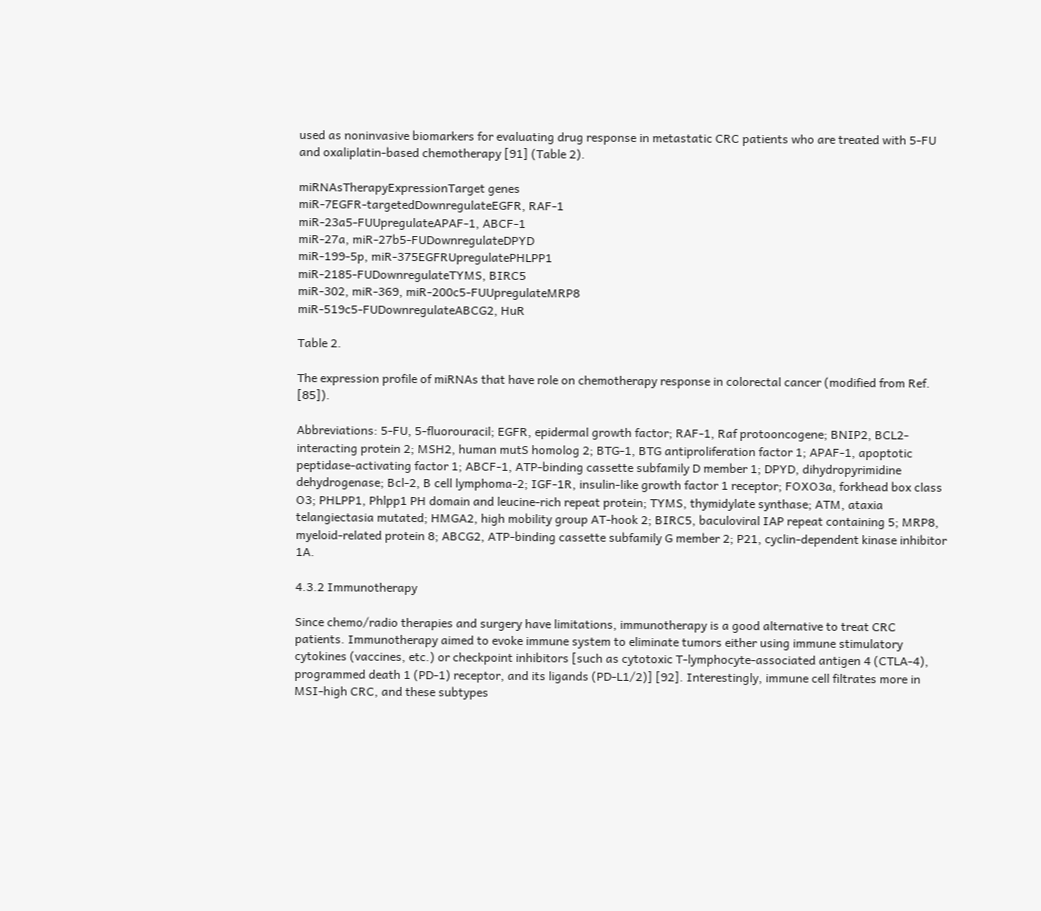used as noninvasive biomarkers for evaluating drug response in metastatic CRC patients who are treated with 5-FU and oxaliplatin-based chemotherapy [91] (Table 2).

miRNAsTherapyExpressionTarget genes
miR-7EGFR-targetedDownregulateEGFR, RAF-1
miR-23a5-FUUpregulateAPAF-1, ABCF-1
miR-27a, miR-27b5-FUDownregulateDPYD
miR-199-5p, miR-375EGFRUpregulatePHLPP1
miR-2185-FUDownregulateTYMS, BIRC5
miR-302, miR-369, miR-200c5-FUUpregulateMRP8
miR-519c5-FUDownregulateABCG2, HuR

Table 2.

The expression profile of miRNAs that have role on chemotherapy response in colorectal cancer (modified from Ref. [85]).

Abbreviations: 5-FU, 5-fluorouracil; EGFR, epidermal growth factor; RAF-1, Raf protooncogene; BNIP2, BCL2-interacting protein 2; MSH2, human mutS homolog 2; BTG-1, BTG antiproliferation factor 1; APAF-1, apoptotic peptidase-activating factor 1; ABCF-1, ATP-binding cassette subfamily D member 1; DPYD, dihydropyrimidine dehydrogenase; Bcl-2, B cell lymphoma-2; IGF-1R, insulin-like growth factor 1 receptor; FOXO3a, forkhead box class O3; PHLPP1, Phlpp1 PH domain and leucine-rich repeat protein; TYMS, thymidylate synthase; ATM, ataxia telangiectasia mutated; HMGA2, high mobility group AT-hook 2; BIRC5, baculoviral IAP repeat containing 5; MRP8, myeloid-related protein 8; ABCG2, ATP-binding cassette subfamily G member 2; P21, cyclin-dependent kinase inhibitor 1A.

4.3.2 Immunotherapy

Since chemo/radio therapies and surgery have limitations, immunotherapy is a good alternative to treat CRC patients. Immunotherapy aimed to evoke immune system to eliminate tumors either using immune stimulatory cytokines (vaccines, etc.) or checkpoint inhibitors [such as cytotoxic T-lymphocyte-associated antigen 4 (CTLA-4), programmed death 1 (PD-1) receptor, and its ligands (PD-L1/2)] [92]. Interestingly, immune cell filtrates more in MSI-high CRC, and these subtypes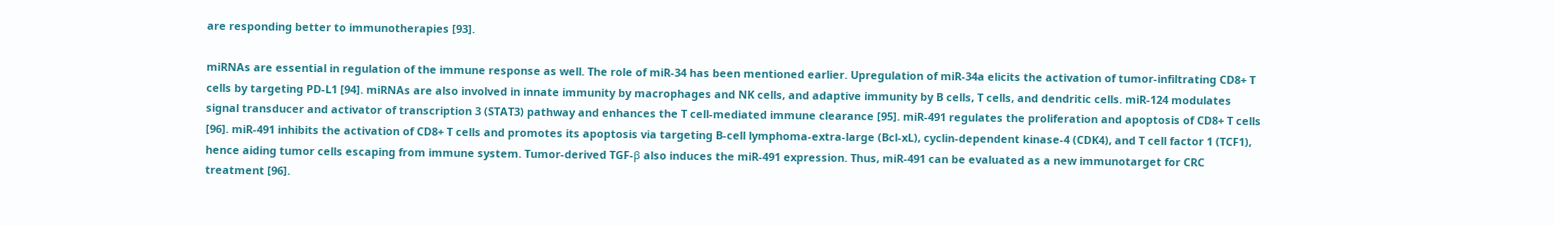are responding better to immunotherapies [93].

miRNAs are essential in regulation of the immune response as well. The role of miR-34 has been mentioned earlier. Upregulation of miR-34a elicits the activation of tumor-infiltrating CD8+ T cells by targeting PD-L1 [94]. miRNAs are also involved in innate immunity by macrophages and NK cells, and adaptive immunity by B cells, T cells, and dendritic cells. miR-124 modulates signal transducer and activator of transcription 3 (STAT3) pathway and enhances the T cell-mediated immune clearance [95]. miR-491 regulates the proliferation and apoptosis of CD8+ T cells [96]. miR-491 inhibits the activation of CD8+ T cells and promotes its apoptosis via targeting B-cell lymphoma-extra-large (Bcl-xL), cyclin-dependent kinase-4 (CDK4), and T cell factor 1 (TCF1), hence aiding tumor cells escaping from immune system. Tumor-derived TGF-β also induces the miR-491 expression. Thus, miR-491 can be evaluated as a new immunotarget for CRC treatment [96].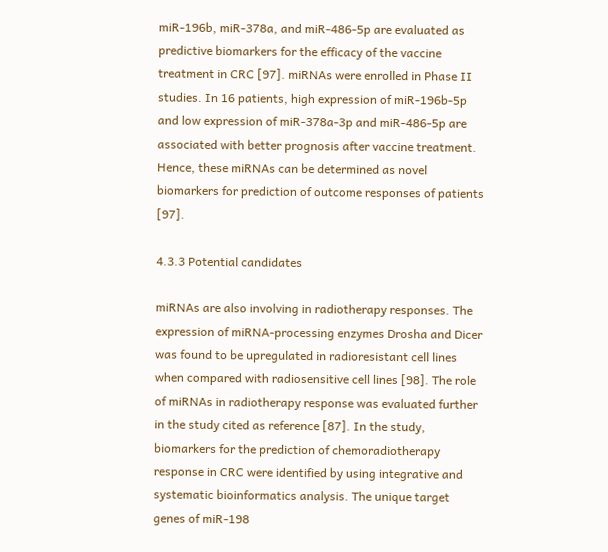miR-196b, miR-378a, and miR-486-5p are evaluated as predictive biomarkers for the efficacy of the vaccine treatment in CRC [97]. miRNAs were enrolled in Phase II studies. In 16 patients, high expression of miR-196b-5p and low expression of miR-378a-3p and miR-486-5p are associated with better prognosis after vaccine treatment. Hence, these miRNAs can be determined as novel biomarkers for prediction of outcome responses of patients [97].

4.3.3 Potential candidates

miRNAs are also involving in radiotherapy responses. The expression of miRNA-processing enzymes Drosha and Dicer was found to be upregulated in radioresistant cell lines when compared with radiosensitive cell lines [98]. The role of miRNAs in radiotherapy response was evaluated further in the study cited as reference [87]. In the study, biomarkers for the prediction of chemoradiotherapy response in CRC were identified by using integrative and systematic bioinformatics analysis. The unique target genes of miR-198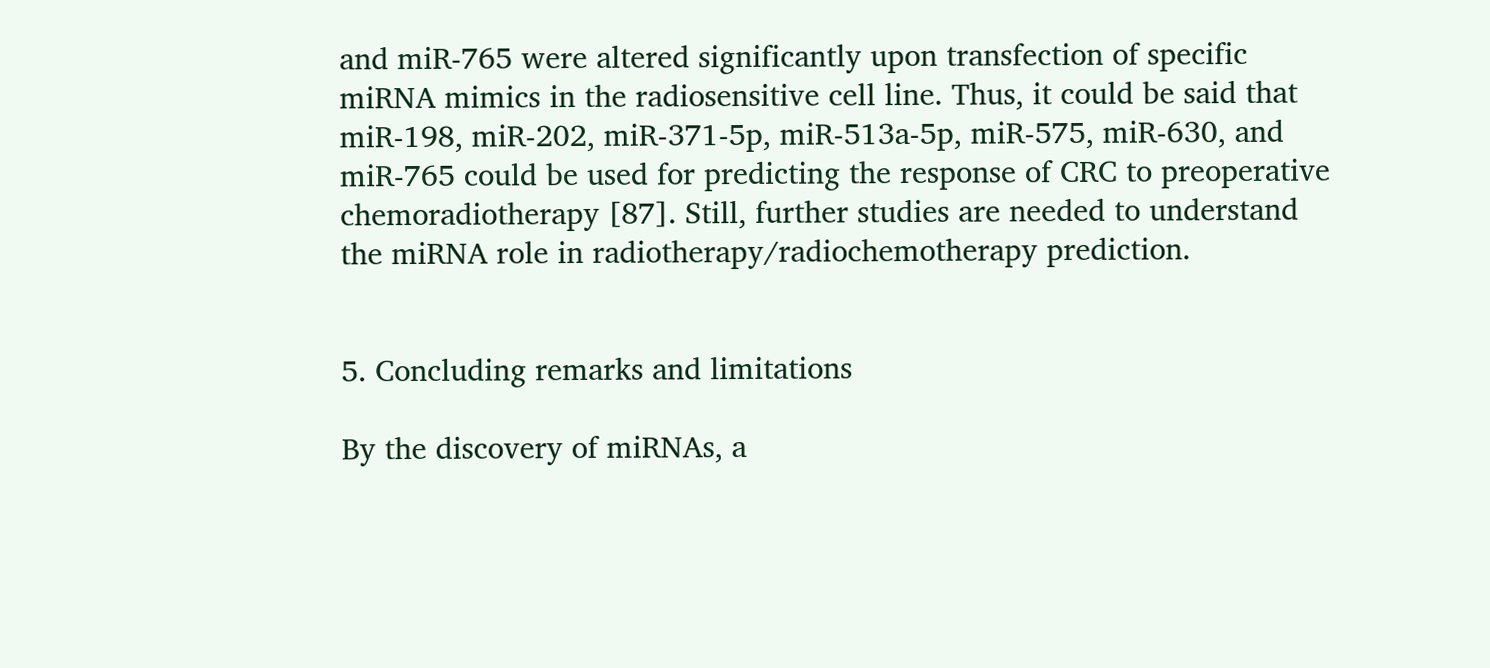and miR-765 were altered significantly upon transfection of specific miRNA mimics in the radiosensitive cell line. Thus, it could be said that miR-198, miR-202, miR-371-5p, miR-513a-5p, miR-575, miR-630, and miR-765 could be used for predicting the response of CRC to preoperative chemoradiotherapy [87]. Still, further studies are needed to understand the miRNA role in radiotherapy/radiochemotherapy prediction.


5. Concluding remarks and limitations

By the discovery of miRNAs, a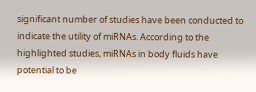significant number of studies have been conducted to indicate the utility of miRNAs. According to the highlighted studies, miRNAs in body fluids have potential to be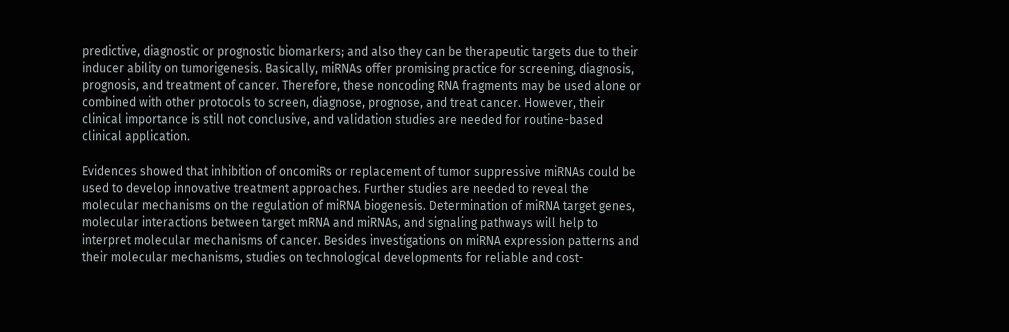predictive, diagnostic or prognostic biomarkers; and also they can be therapeutic targets due to their inducer ability on tumorigenesis. Basically, miRNAs offer promising practice for screening, diagnosis, prognosis, and treatment of cancer. Therefore, these noncoding RNA fragments may be used alone or combined with other protocols to screen, diagnose, prognose, and treat cancer. However, their clinical importance is still not conclusive, and validation studies are needed for routine-based clinical application.

Evidences showed that inhibition of oncomiRs or replacement of tumor suppressive miRNAs could be used to develop innovative treatment approaches. Further studies are needed to reveal the molecular mechanisms on the regulation of miRNA biogenesis. Determination of miRNA target genes, molecular interactions between target mRNA and miRNAs, and signaling pathways will help to interpret molecular mechanisms of cancer. Besides investigations on miRNA expression patterns and their molecular mechanisms, studies on technological developments for reliable and cost-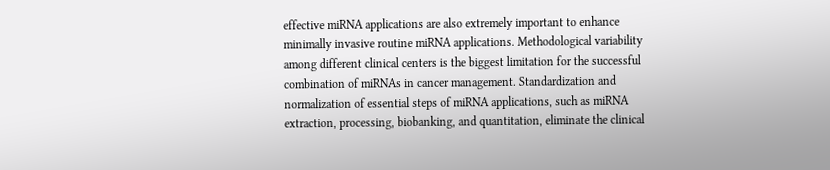effective miRNA applications are also extremely important to enhance minimally invasive routine miRNA applications. Methodological variability among different clinical centers is the biggest limitation for the successful combination of miRNAs in cancer management. Standardization and normalization of essential steps of miRNA applications, such as miRNA extraction, processing, biobanking, and quantitation, eliminate the clinical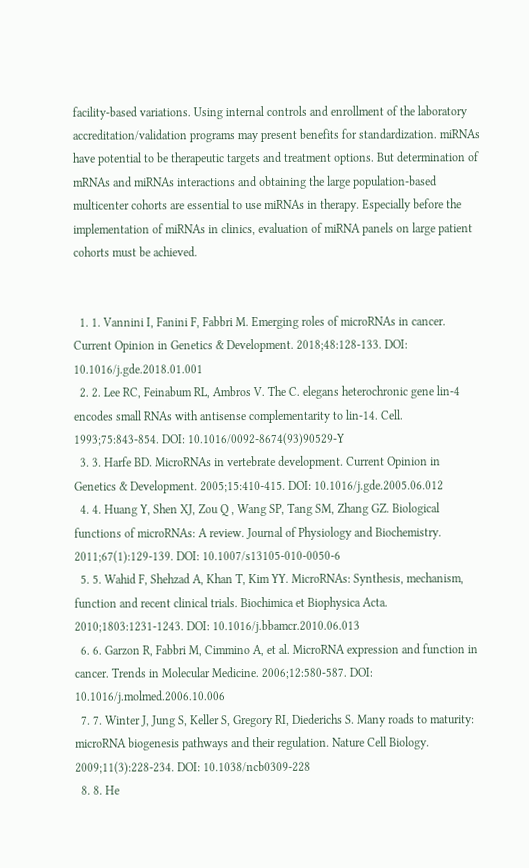facility-based variations. Using internal controls and enrollment of the laboratory accreditation/validation programs may present benefits for standardization. miRNAs have potential to be therapeutic targets and treatment options. But determination of mRNAs and miRNAs interactions and obtaining the large population-based multicenter cohorts are essential to use miRNAs in therapy. Especially before the implementation of miRNAs in clinics, evaluation of miRNA panels on large patient cohorts must be achieved.


  1. 1. Vannini I, Fanini F, Fabbri M. Emerging roles of microRNAs in cancer. Current Opinion in Genetics & Development. 2018;48:128-133. DOI: 10.1016/j.gde.2018.01.001
  2. 2. Lee RC, Feinabum RL, Ambros V. The C. elegans heterochronic gene lin-4 encodes small RNAs with antisense complementarity to lin-14. Cell. 1993;75:843-854. DOI: 10.1016/0092-8674(93)90529-Y
  3. 3. Harfe BD. MicroRNAs in vertebrate development. Current Opinion in Genetics & Development. 2005;15:410-415. DOI: 10.1016/j.gde.2005.06.012
  4. 4. Huang Y, Shen XJ, Zou Q , Wang SP, Tang SM, Zhang GZ. Biological functions of microRNAs: A review. Journal of Physiology and Biochemistry. 2011;67(1):129-139. DOI: 10.1007/s13105-010-0050-6
  5. 5. Wahid F, Shehzad A, Khan T, Kim YY. MicroRNAs: Synthesis, mechanism, function and recent clinical trials. Biochimica et Biophysica Acta. 2010;1803:1231-1243. DOI: 10.1016/j.bbamcr.2010.06.013
  6. 6. Garzon R, Fabbri M, Cimmino A, et al. MicroRNA expression and function in cancer. Trends in Molecular Medicine. 2006;12:580-587. DOI: 10.1016/j.molmed.2006.10.006
  7. 7. Winter J, Jung S, Keller S, Gregory RI, Diederichs S. Many roads to maturity: microRNA biogenesis pathways and their regulation. Nature Cell Biology. 2009;11(3):228-234. DOI: 10.1038/ncb0309-228
  8. 8. He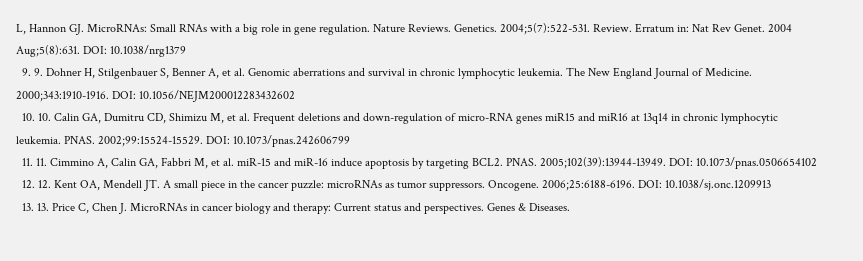L, Hannon GJ. MicroRNAs: Small RNAs with a big role in gene regulation. Nature Reviews. Genetics. 2004;5(7):522-531. Review. Erratum in: Nat Rev Genet. 2004 Aug;5(8):631. DOI: 10.1038/nrg1379
  9. 9. Dohner H, Stilgenbauer S, Benner A, et al. Genomic aberrations and survival in chronic lymphocytic leukemia. The New England Journal of Medicine. 2000;343:1910-1916. DOI: 10.1056/NEJM200012283432602
  10. 10. Calin GA, Dumitru CD, Shimizu M, et al. Frequent deletions and down-regulation of micro-RNA genes miR15 and miR16 at 13q14 in chronic lymphocytic leukemia. PNAS. 2002;99:15524-15529. DOI: 10.1073/pnas.242606799
  11. 11. Cimmino A, Calin GA, Fabbri M, et al. miR-15 and miR-16 induce apoptosis by targeting BCL2. PNAS. 2005;102(39):13944-13949. DOI: 10.1073/pnas.0506654102
  12. 12. Kent OA, Mendell JT. A small piece in the cancer puzzle: microRNAs as tumor suppressors. Oncogene. 2006;25:6188-6196. DOI: 10.1038/sj.onc.1209913
  13. 13. Price C, Chen J. MicroRNAs in cancer biology and therapy: Current status and perspectives. Genes & Diseases.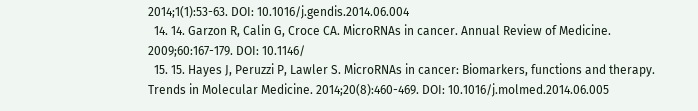2014;1(1):53-63. DOI: 10.1016/j.gendis.2014.06.004
  14. 14. Garzon R, Calin G, Croce CA. MicroRNAs in cancer. Annual Review of Medicine. 2009;60:167-179. DOI: 10.1146/
  15. 15. Hayes J, Peruzzi P, Lawler S. MicroRNAs in cancer: Biomarkers, functions and therapy. Trends in Molecular Medicine. 2014;20(8):460-469. DOI: 10.1016/j.molmed.2014.06.005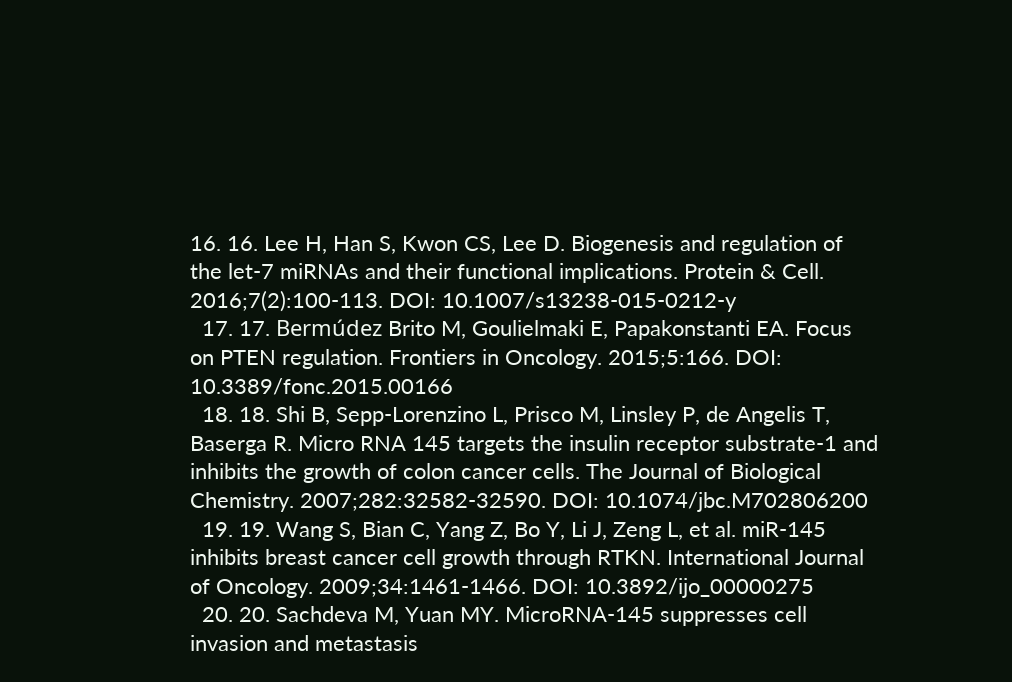16. 16. Lee H, Han S, Kwon CS, Lee D. Biogenesis and regulation of the let-7 miRNAs and their functional implications. Protein & Cell. 2016;7(2):100-113. DOI: 10.1007/s13238-015-0212-y
  17. 17. Bermúdez Brito M, Goulielmaki E, Papakonstanti EA. Focus on PTEN regulation. Frontiers in Oncology. 2015;5:166. DOI: 10.3389/fonc.2015.00166
  18. 18. Shi B, Sepp-Lorenzino L, Prisco M, Linsley P, de Angelis T, Baserga R. Micro RNA 145 targets the insulin receptor substrate-1 and inhibits the growth of colon cancer cells. The Journal of Biological Chemistry. 2007;282:32582-32590. DOI: 10.1074/jbc.M702806200
  19. 19. Wang S, Bian C, Yang Z, Bo Y, Li J, Zeng L, et al. miR-145 inhibits breast cancer cell growth through RTKN. International Journal of Oncology. 2009;34:1461-1466. DOI: 10.3892/ijo_00000275
  20. 20. Sachdeva M, Yuan MY. MicroRNA-145 suppresses cell invasion and metastasis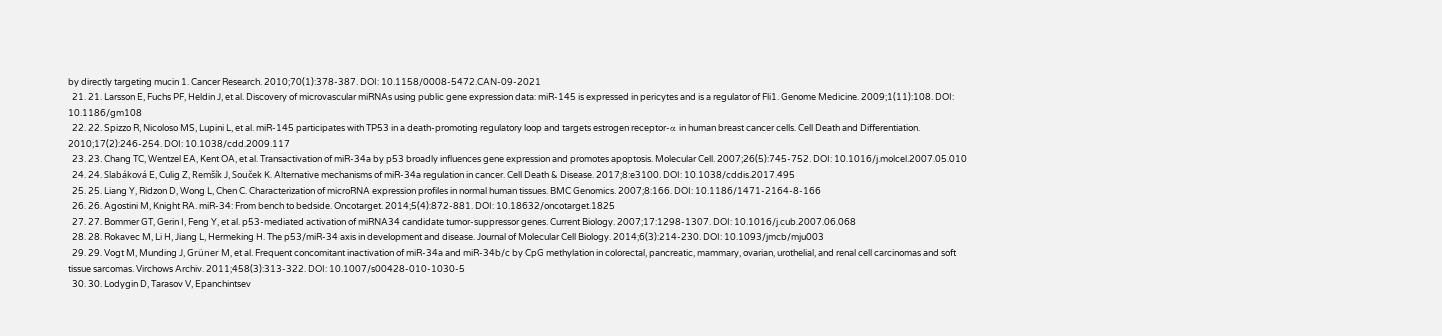by directly targeting mucin 1. Cancer Research. 2010;70(1):378-387. DOI: 10.1158/0008-5472.CAN-09-2021
  21. 21. Larsson E, Fuchs PF, Heldin J, et al. Discovery of microvascular miRNAs using public gene expression data: miR-145 is expressed in pericytes and is a regulator of Fli1. Genome Medicine. 2009;1(11):108. DOI: 10.1186/gm108
  22. 22. Spizzo R, Nicoloso MS, Lupini L, et al. miR-145 participates with TP53 in a death-promoting regulatory loop and targets estrogen receptor-α in human breast cancer cells. Cell Death and Differentiation. 2010;17(2):246-254. DOI: 10.1038/cdd.2009.117
  23. 23. Chang TC, Wentzel EA, Kent OA, et al. Transactivation of miR-34a by p53 broadly influences gene expression and promotes apoptosis. Molecular Cell. 2007;26(5):745-752. DOI: 10.1016/j.molcel.2007.05.010
  24. 24. Slabáková E, Culig Z, Remšík J, Souček K. Alternative mechanisms of miR-34a regulation in cancer. Cell Death & Disease. 2017;8:e3100. DOI: 10.1038/cddis.2017.495
  25. 25. Liang Y, Ridzon D, Wong L, Chen C. Characterization of microRNA expression profiles in normal human tissues. BMC Genomics. 2007;8:166. DOI: 10.1186/1471-2164-8-166
  26. 26. Agostini M, Knight RA. miR-34: From bench to bedside. Oncotarget. 2014;5(4):872-881. DOI: 10.18632/oncotarget.1825
  27. 27. Bommer GT, Gerin I, Feng Y, et al. p53-mediated activation of miRNA34 candidate tumor-suppressor genes. Current Biology. 2007;17:1298-1307. DOI: 10.1016/j.cub.2007.06.068
  28. 28. Rokavec M, Li H, Jiang L, Hermeking H. The p53/miR-34 axis in development and disease. Journal of Molecular Cell Biology. 2014;6(3):214-230. DOI: 10.1093/jmcb/mju003
  29. 29. Vogt M, Munding J, Grüner M, et al. Frequent concomitant inactivation of miR-34a and miR-34b/c by CpG methylation in colorectal, pancreatic, mammary, ovarian, urothelial, and renal cell carcinomas and soft tissue sarcomas. Virchows Archiv. 2011;458(3):313-322. DOI: 10.1007/s00428-010-1030-5
  30. 30. Lodygin D, Tarasov V, Epanchintsev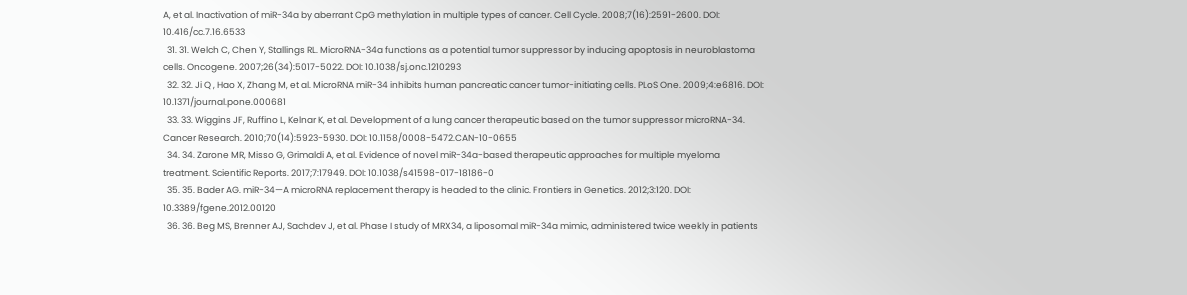A, et al. Inactivation of miR-34a by aberrant CpG methylation in multiple types of cancer. Cell Cycle. 2008;7(16):2591-2600. DOI: 10.416/cc.7.16.6533
  31. 31. Welch C, Chen Y, Stallings RL. MicroRNA-34a functions as a potential tumor suppressor by inducing apoptosis in neuroblastoma cells. Oncogene. 2007;26(34):5017-5022. DOI: 10.1038/sj.onc.1210293
  32. 32. Ji Q , Hao X, Zhang M, et al. MicroRNA miR-34 inhibits human pancreatic cancer tumor-initiating cells. PLoS One. 2009;4:e6816. DOI: 10.1371/journal.pone.000681
  33. 33. Wiggins JF, Ruffino L, Kelnar K, et al. Development of a lung cancer therapeutic based on the tumor suppressor microRNA-34. Cancer Research. 2010;70(14):5923-5930. DOI: 10.1158/0008-5472.CAN-10-0655
  34. 34. Zarone MR, Misso G, Grimaldi A, et al. Evidence of novel miR-34a-based therapeutic approaches for multiple myeloma treatment. Scientific Reports. 2017;7:17949. DOI: 10.1038/s41598-017-18186-0
  35. 35. Bader AG. miR-34—A microRNA replacement therapy is headed to the clinic. Frontiers in Genetics. 2012;3:120. DOI: 10.3389/fgene.2012.00120
  36. 36. Beg MS, Brenner AJ, Sachdev J, et al. Phase I study of MRX34, a liposomal miR-34a mimic, administered twice weekly in patients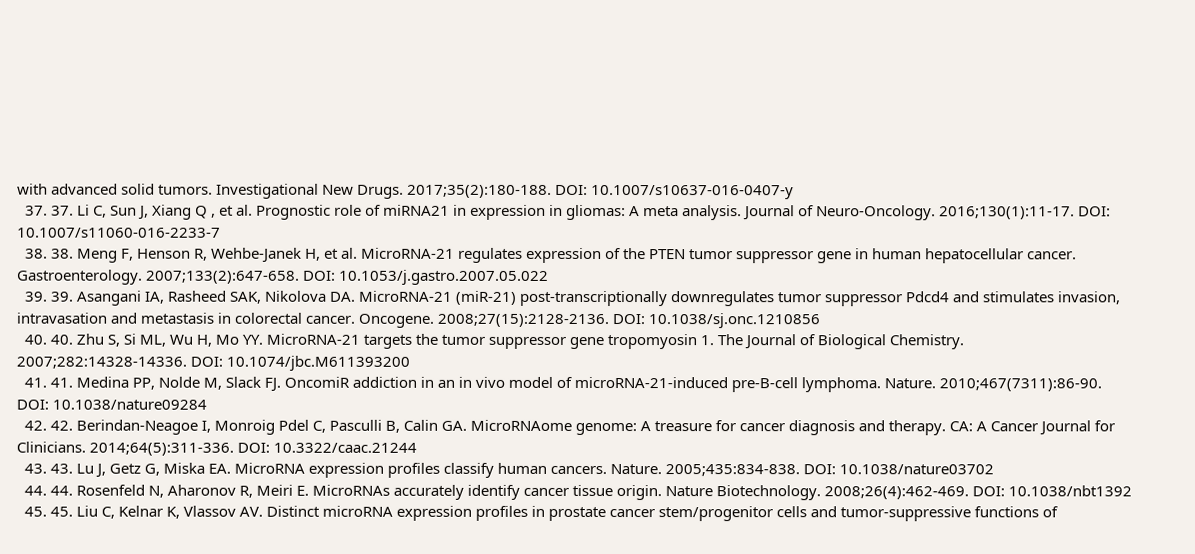with advanced solid tumors. Investigational New Drugs. 2017;35(2):180-188. DOI: 10.1007/s10637-016-0407-y
  37. 37. Li C, Sun J, Xiang Q , et al. Prognostic role of miRNA21 in expression in gliomas: A meta analysis. Journal of Neuro-Oncology. 2016;130(1):11-17. DOI: 10.1007/s11060-016-2233-7
  38. 38. Meng F, Henson R, Wehbe-Janek H, et al. MicroRNA-21 regulates expression of the PTEN tumor suppressor gene in human hepatocellular cancer. Gastroenterology. 2007;133(2):647-658. DOI: 10.1053/j.gastro.2007.05.022
  39. 39. Asangani IA, Rasheed SAK, Nikolova DA. MicroRNA-21 (miR-21) post-transcriptionally downregulates tumor suppressor Pdcd4 and stimulates invasion, intravasation and metastasis in colorectal cancer. Oncogene. 2008;27(15):2128-2136. DOI: 10.1038/sj.onc.1210856
  40. 40. Zhu S, Si ML, Wu H, Mo YY. MicroRNA-21 targets the tumor suppressor gene tropomyosin 1. The Journal of Biological Chemistry. 2007;282:14328-14336. DOI: 10.1074/jbc.M611393200
  41. 41. Medina PP, Nolde M, Slack FJ. OncomiR addiction in an in vivo model of microRNA-21-induced pre-B-cell lymphoma. Nature. 2010;467(7311):86-90. DOI: 10.1038/nature09284
  42. 42. Berindan-Neagoe I, Monroig Pdel C, Pasculli B, Calin GA. MicroRNAome genome: A treasure for cancer diagnosis and therapy. CA: A Cancer Journal for Clinicians. 2014;64(5):311-336. DOI: 10.3322/caac.21244
  43. 43. Lu J, Getz G, Miska EA. MicroRNA expression profiles classify human cancers. Nature. 2005;435:834-838. DOI: 10.1038/nature03702
  44. 44. Rosenfeld N, Aharonov R, Meiri E. MicroRNAs accurately identify cancer tissue origin. Nature Biotechnology. 2008;26(4):462-469. DOI: 10.1038/nbt1392
  45. 45. Liu C, Kelnar K, Vlassov AV. Distinct microRNA expression profiles in prostate cancer stem/progenitor cells and tumor-suppressive functions of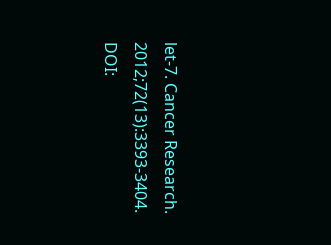let-7. Cancer Research. 2012;72(13):3393-3404. DOI: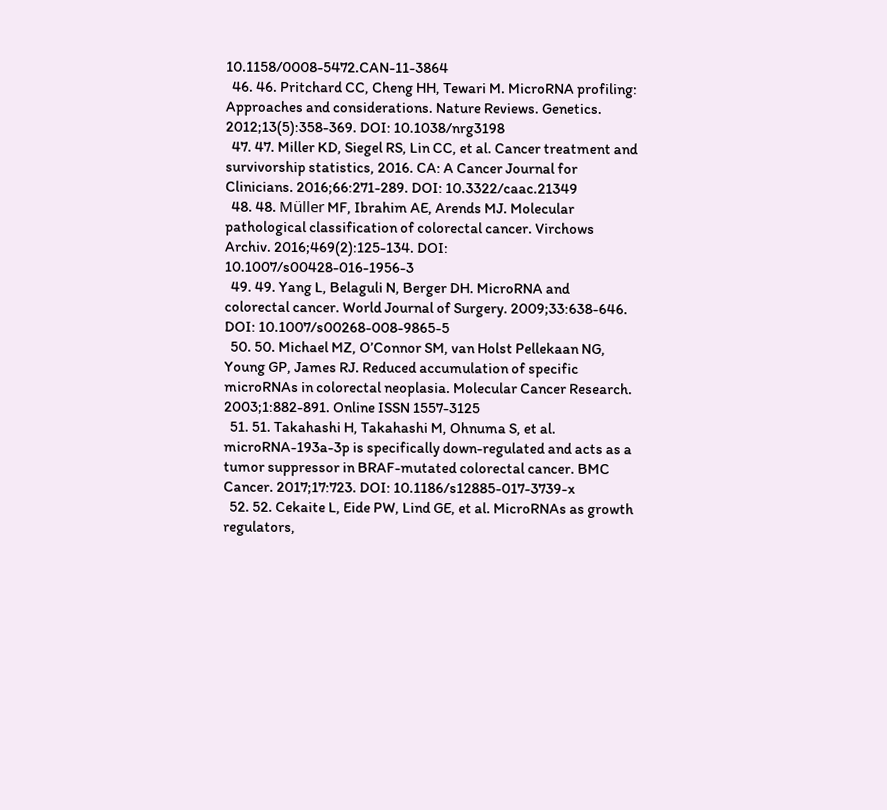10.1158/0008-5472.CAN-11-3864
  46. 46. Pritchard CC, Cheng HH, Tewari M. MicroRNA profiling: Approaches and considerations. Nature Reviews. Genetics. 2012;13(5):358-369. DOI: 10.1038/nrg3198
  47. 47. Miller KD, Siegel RS, Lin CC, et al. Cancer treatment and survivorship statistics, 2016. CA: A Cancer Journal for Clinicians. 2016;66:271-289. DOI: 10.3322/caac.21349
  48. 48. Müller MF, Ibrahim AE, Arends MJ. Molecular pathological classification of colorectal cancer. Virchows Archiv. 2016;469(2):125-134. DOI: 10.1007/s00428-016-1956-3
  49. 49. Yang L, Belaguli N, Berger DH. MicroRNA and colorectal cancer. World Journal of Surgery. 2009;33:638-646. DOI: 10.1007/s00268-008-9865-5
  50. 50. Michael MZ, O’Connor SM, van Holst Pellekaan NG, Young GP, James RJ. Reduced accumulation of specific microRNAs in colorectal neoplasia. Molecular Cancer Research. 2003;1:882-891. Online ISSN 1557-3125
  51. 51. Takahashi H, Takahashi M, Ohnuma S, et al. microRNA-193a-3p is specifically down-regulated and acts as a tumor suppressor in BRAF-mutated colorectal cancer. BMC Cancer. 2017;17:723. DOI: 10.1186/s12885-017-3739-x
  52. 52. Cekaite L, Eide PW, Lind GE, et al. MicroRNAs as growth regulators,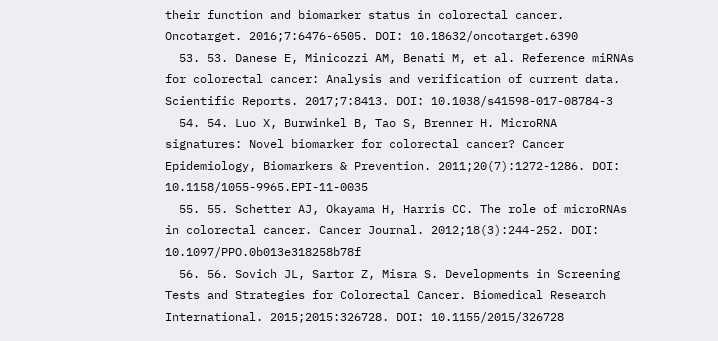their function and biomarker status in colorectal cancer. Oncotarget. 2016;7:6476-6505. DOI: 10.18632/oncotarget.6390
  53. 53. Danese E, Minicozzi AM, Benati M, et al. Reference miRNAs for colorectal cancer: Analysis and verification of current data. Scientific Reports. 2017;7:8413. DOI: 10.1038/s41598-017-08784-3
  54. 54. Luo X, Burwinkel B, Tao S, Brenner H. MicroRNA signatures: Novel biomarker for colorectal cancer? Cancer Epidemiology, Biomarkers & Prevention. 2011;20(7):1272-1286. DOI: 10.1158/1055-9965.EPI-11-0035
  55. 55. Schetter AJ, Okayama H, Harris CC. The role of microRNAs in colorectal cancer. Cancer Journal. 2012;18(3):244-252. DOI: 10.1097/PPO.0b013e318258b78f
  56. 56. Sovich JL, Sartor Z, Misra S. Developments in Screening Tests and Strategies for Colorectal Cancer. Biomedical Research International. 2015;2015:326728. DOI: 10.1155/2015/326728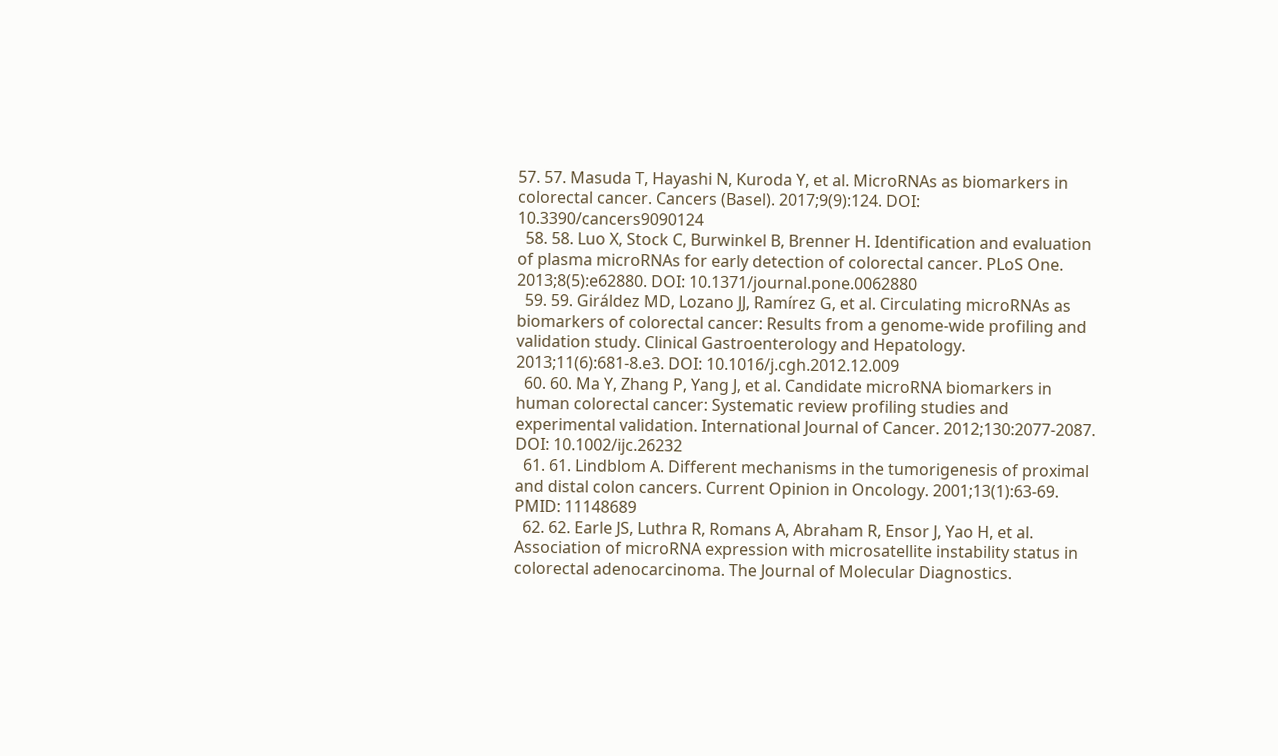57. 57. Masuda T, Hayashi N, Kuroda Y, et al. MicroRNAs as biomarkers in colorectal cancer. Cancers (Basel). 2017;9(9):124. DOI: 10.3390/cancers9090124
  58. 58. Luo X, Stock C, Burwinkel B, Brenner H. Identification and evaluation of plasma microRNAs for early detection of colorectal cancer. PLoS One. 2013;8(5):e62880. DOI: 10.1371/journal.pone.0062880
  59. 59. Giráldez MD, Lozano JJ, Ramírez G, et al. Circulating microRNAs as biomarkers of colorectal cancer: Results from a genome-wide profiling and validation study. Clinical Gastroenterology and Hepatology. 2013;11(6):681-8.e3. DOI: 10.1016/j.cgh.2012.12.009
  60. 60. Ma Y, Zhang P, Yang J, et al. Candidate microRNA biomarkers in human colorectal cancer: Systematic review profiling studies and experimental validation. International Journal of Cancer. 2012;130:2077-2087. DOI: 10.1002/ijc.26232
  61. 61. Lindblom A. Different mechanisms in the tumorigenesis of proximal and distal colon cancers. Current Opinion in Oncology. 2001;13(1):63-69. PMID: 11148689
  62. 62. Earle JS, Luthra R, Romans A, Abraham R, Ensor J, Yao H, et al. Association of microRNA expression with microsatellite instability status in colorectal adenocarcinoma. The Journal of Molecular Diagnostics.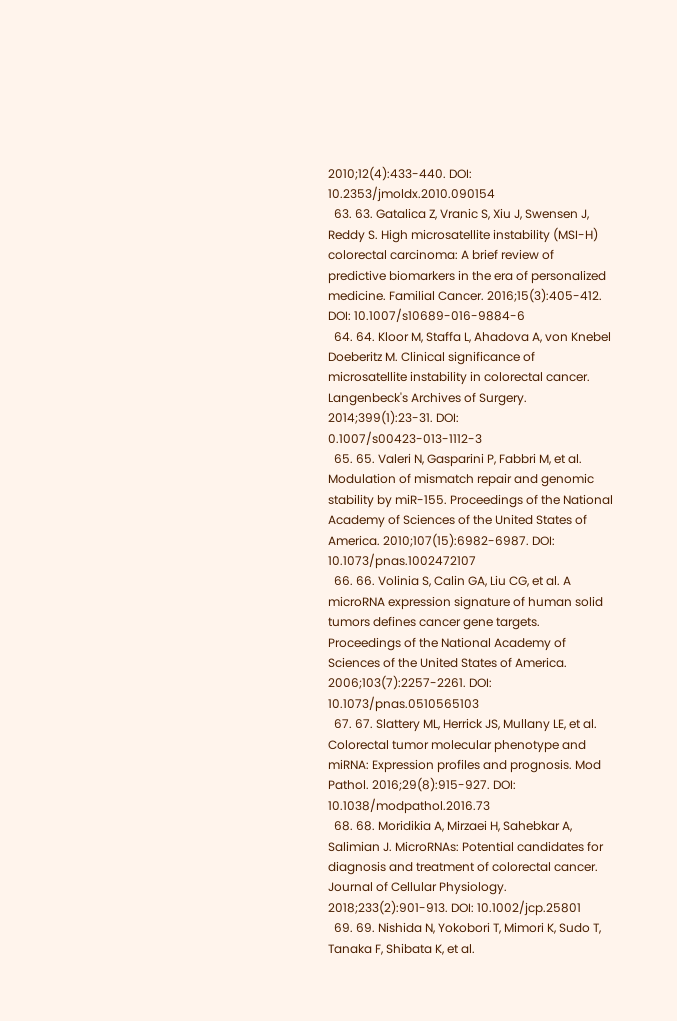2010;12(4):433-440. DOI: 10.2353/jmoldx.2010.090154
  63. 63. Gatalica Z, Vranic S, Xiu J, Swensen J, Reddy S. High microsatellite instability (MSI-H) colorectal carcinoma: A brief review of predictive biomarkers in the era of personalized medicine. Familial Cancer. 2016;15(3):405-412. DOI: 10.1007/s10689-016-9884-6
  64. 64. Kloor M, Staffa L, Ahadova A, von Knebel Doeberitz M. Clinical significance of microsatellite instability in colorectal cancer. Langenbeck's Archives of Surgery. 2014;399(1):23-31. DOI: 0.1007/s00423-013-1112-3
  65. 65. Valeri N, Gasparini P, Fabbri M, et al. Modulation of mismatch repair and genomic stability by miR-155. Proceedings of the National Academy of Sciences of the United States of America. 2010;107(15):6982-6987. DOI: 10.1073/pnas.1002472107
  66. 66. Volinia S, Calin GA, Liu CG, et al. A microRNA expression signature of human solid tumors defines cancer gene targets. Proceedings of the National Academy of Sciences of the United States of America. 2006;103(7):2257-2261. DOI: 10.1073/pnas.0510565103
  67. 67. Slattery ML, Herrick JS, Mullany LE, et al. Colorectal tumor molecular phenotype and miRNA: Expression profiles and prognosis. Mod Pathol. 2016;29(8):915-927. DOI: 10.1038/modpathol.2016.73
  68. 68. Moridikia A, Mirzaei H, Sahebkar A, Salimian J. MicroRNAs: Potential candidates for diagnosis and treatment of colorectal cancer. Journal of Cellular Physiology. 2018;233(2):901-913. DOI: 10.1002/jcp.25801
  69. 69. Nishida N, Yokobori T, Mimori K, Sudo T, Tanaka F, Shibata K, et al.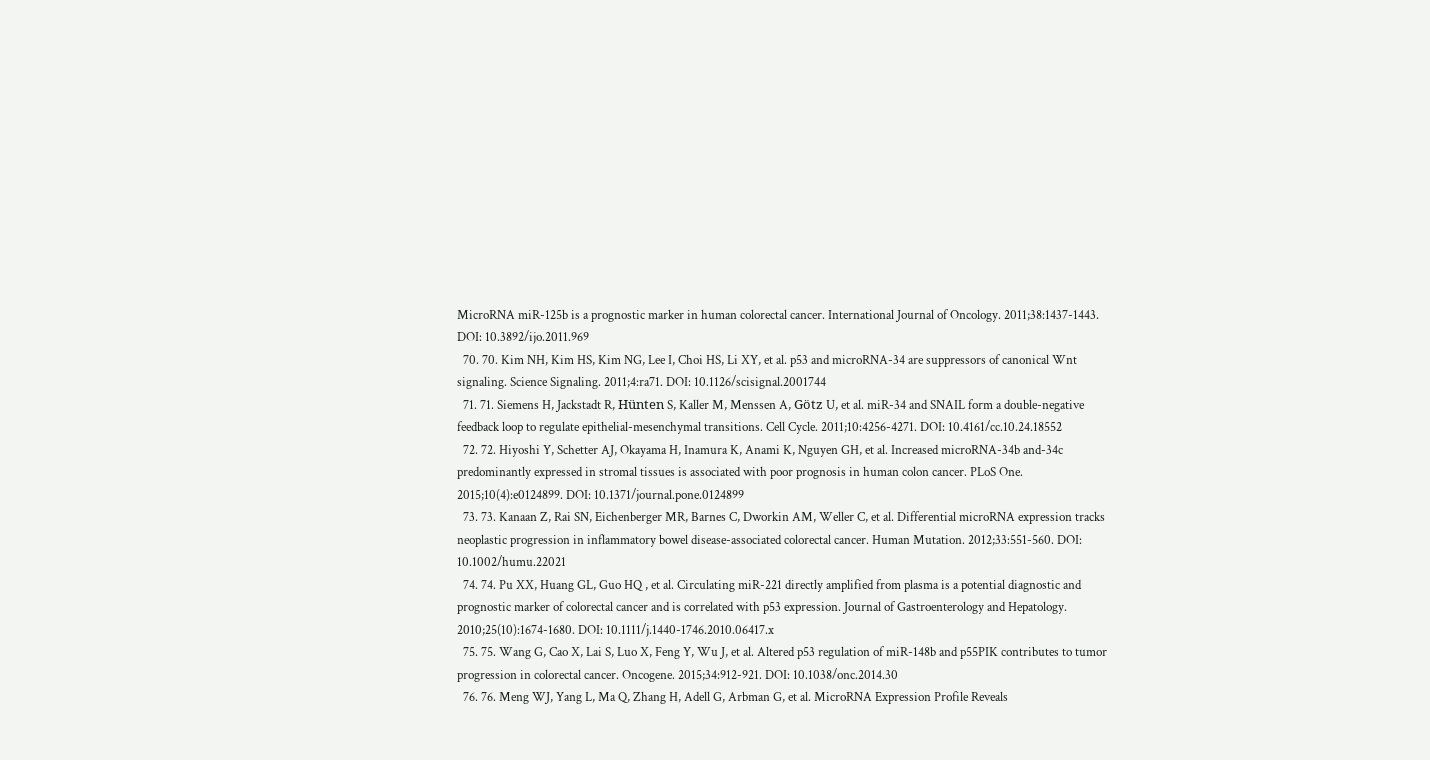MicroRNA miR-125b is a prognostic marker in human colorectal cancer. International Journal of Oncology. 2011;38:1437-1443. DOI: 10.3892/ijo.2011.969
  70. 70. Kim NH, Kim HS, Kim NG, Lee I, Choi HS, Li XY, et al. p53 and microRNA-34 are suppressors of canonical Wnt signaling. Science Signaling. 2011;4:ra71. DOI: 10.1126/scisignal.2001744
  71. 71. Siemens H, Jackstadt R, Hünten S, Kaller M, Menssen A, Götz U, et al. miR-34 and SNAIL form a double-negative feedback loop to regulate epithelial-mesenchymal transitions. Cell Cycle. 2011;10:4256-4271. DOI: 10.4161/cc.10.24.18552
  72. 72. Hiyoshi Y, Schetter AJ, Okayama H, Inamura K, Anami K, Nguyen GH, et al. Increased microRNA-34b and-34c predominantly expressed in stromal tissues is associated with poor prognosis in human colon cancer. PLoS One. 2015;10(4):e0124899. DOI: 10.1371/journal.pone.0124899
  73. 73. Kanaan Z, Rai SN, Eichenberger MR, Barnes C, Dworkin AM, Weller C, et al. Differential microRNA expression tracks neoplastic progression in inflammatory bowel disease-associated colorectal cancer. Human Mutation. 2012;33:551-560. DOI: 10.1002/humu.22021
  74. 74. Pu XX, Huang GL, Guo HQ , et al. Circulating miR-221 directly amplified from plasma is a potential diagnostic and prognostic marker of colorectal cancer and is correlated with p53 expression. Journal of Gastroenterology and Hepatology. 2010;25(10):1674-1680. DOI: 10.1111/j.1440-1746.2010.06417.x
  75. 75. Wang G, Cao X, Lai S, Luo X, Feng Y, Wu J, et al. Altered p53 regulation of miR-148b and p55PIK contributes to tumor progression in colorectal cancer. Oncogene. 2015;34:912-921. DOI: 10.1038/onc.2014.30
  76. 76. Meng WJ, Yang L, Ma Q, Zhang H, Adell G, Arbman G, et al. MicroRNA Expression Profile Reveals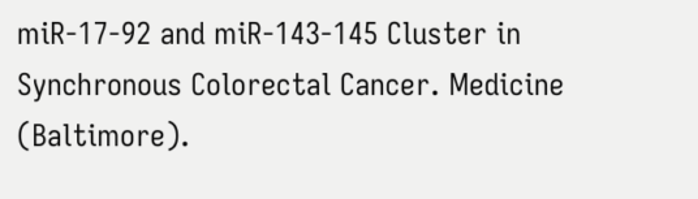miR-17-92 and miR-143-145 Cluster in Synchronous Colorectal Cancer. Medicine (Baltimore).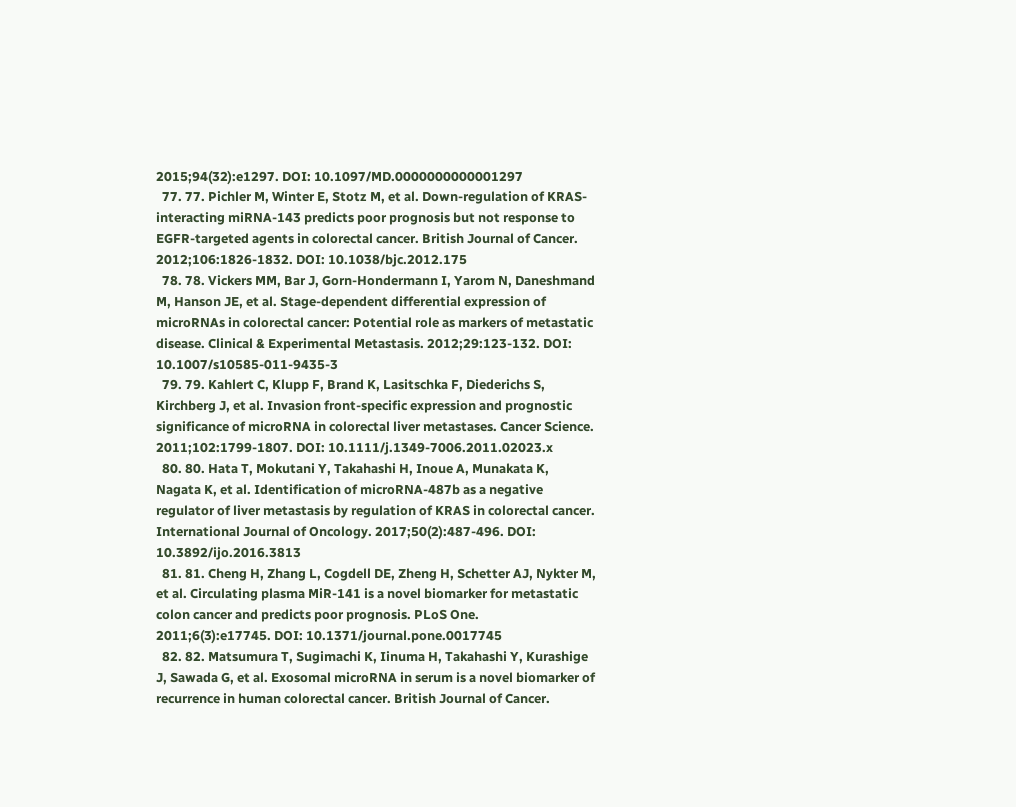2015;94(32):e1297. DOI: 10.1097/MD.0000000000001297
  77. 77. Pichler M, Winter E, Stotz M, et al. Down-regulation of KRAS-interacting miRNA-143 predicts poor prognosis but not response to EGFR-targeted agents in colorectal cancer. British Journal of Cancer. 2012;106:1826-1832. DOI: 10.1038/bjc.2012.175
  78. 78. Vickers MM, Bar J, Gorn-Hondermann I, Yarom N, Daneshmand M, Hanson JE, et al. Stage-dependent differential expression of microRNAs in colorectal cancer: Potential role as markers of metastatic disease. Clinical & Experimental Metastasis. 2012;29:123-132. DOI: 10.1007/s10585-011-9435-3
  79. 79. Kahlert C, Klupp F, Brand K, Lasitschka F, Diederichs S, Kirchberg J, et al. Invasion front-specific expression and prognostic significance of microRNA in colorectal liver metastases. Cancer Science. 2011;102:1799-1807. DOI: 10.1111/j.1349-7006.2011.02023.x
  80. 80. Hata T, Mokutani Y, Takahashi H, Inoue A, Munakata K, Nagata K, et al. Identification of microRNA-487b as a negative regulator of liver metastasis by regulation of KRAS in colorectal cancer. International Journal of Oncology. 2017;50(2):487-496. DOI: 10.3892/ijo.2016.3813
  81. 81. Cheng H, Zhang L, Cogdell DE, Zheng H, Schetter AJ, Nykter M, et al. Circulating plasma MiR-141 is a novel biomarker for metastatic colon cancer and predicts poor prognosis. PLoS One. 2011;6(3):e17745. DOI: 10.1371/journal.pone.0017745
  82. 82. Matsumura T, Sugimachi K, Iinuma H, Takahashi Y, Kurashige J, Sawada G, et al. Exosomal microRNA in serum is a novel biomarker of recurrence in human colorectal cancer. British Journal of Cancer.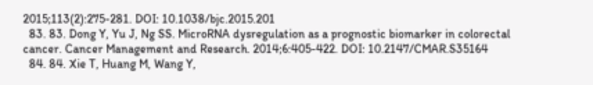2015;113(2):275-281. DOI: 10.1038/bjc.2015.201
  83. 83. Dong Y, Yu J, Ng SS. MicroRNA dysregulation as a prognostic biomarker in colorectal cancer. Cancer Management and Research. 2014;6:405-422. DOI: 10.2147/CMAR.S35164
  84. 84. Xie T, Huang M, Wang Y,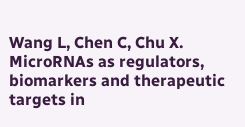Wang L, Chen C, Chu X. MicroRNAs as regulators, biomarkers and therapeutic targets in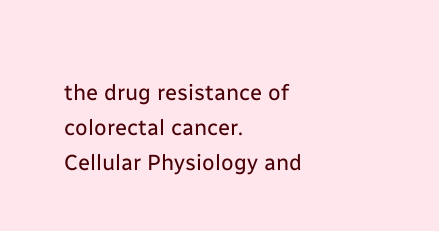the drug resistance of colorectal cancer. Cellular Physiology and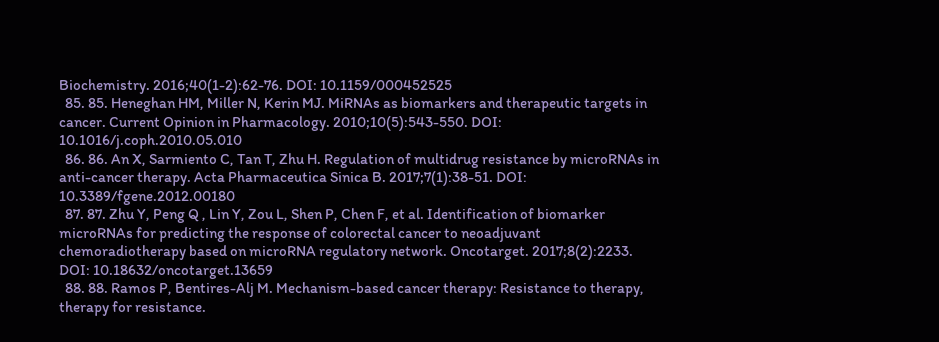Biochemistry. 2016;40(1-2):62-76. DOI: 10.1159/000452525
  85. 85. Heneghan HM, Miller N, Kerin MJ. MiRNAs as biomarkers and therapeutic targets in cancer. Current Opinion in Pharmacology. 2010;10(5):543-550. DOI: 10.1016/j.coph.2010.05.010
  86. 86. An X, Sarmiento C, Tan T, Zhu H. Regulation of multidrug resistance by microRNAs in anti-cancer therapy. Acta Pharmaceutica Sinica B. 2017;7(1):38-51. DOI: 10.3389/fgene.2012.00180
  87. 87. Zhu Y, Peng Q , Lin Y, Zou L, Shen P, Chen F, et al. Identification of biomarker microRNAs for predicting the response of colorectal cancer to neoadjuvant chemoradiotherapy based on microRNA regulatory network. Oncotarget. 2017;8(2):2233. DOI: 10.18632/oncotarget.13659
  88. 88. Ramos P, Bentires-Alj M. Mechanism-based cancer therapy: Resistance to therapy, therapy for resistance.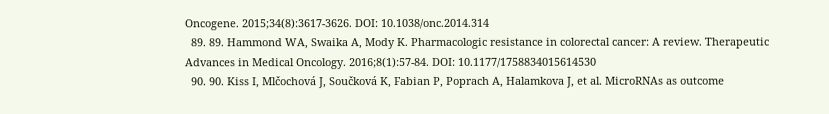Oncogene. 2015;34(8):3617-3626. DOI: 10.1038/onc.2014.314
  89. 89. Hammond WA, Swaika A, Mody K. Pharmacologic resistance in colorectal cancer: A review. Therapeutic Advances in Medical Oncology. 2016;8(1):57-84. DOI: 10.1177/1758834015614530
  90. 90. Kiss I, Mlčochová J, Součková K, Fabian P, Poprach A, Halamkova J, et al. MicroRNAs as outcome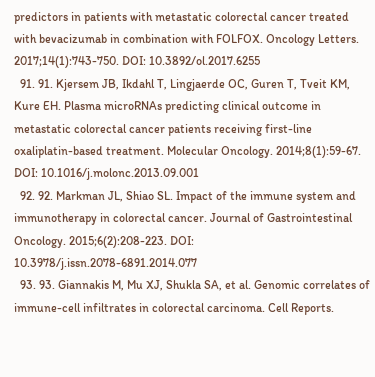predictors in patients with metastatic colorectal cancer treated with bevacizumab in combination with FOLFOX. Oncology Letters. 2017;14(1):743-750. DOI: 10.3892/ol.2017.6255
  91. 91. Kjersem JB, Ikdahl T, Lingjaerde OC, Guren T, Tveit KM, Kure EH. Plasma microRNAs predicting clinical outcome in metastatic colorectal cancer patients receiving first-line oxaliplatin-based treatment. Molecular Oncology. 2014;8(1):59-67. DOI: 10.1016/j.molonc.2013.09.001
  92. 92. Markman JL, Shiao SL. Impact of the immune system and immunotherapy in colorectal cancer. Journal of Gastrointestinal Oncology. 2015;6(2):208-223. DOI: 10.3978/j.issn.2078-6891.2014.077
  93. 93. Giannakis M, Mu XJ, Shukla SA, et al. Genomic correlates of immune-cell infiltrates in colorectal carcinoma. Cell Reports.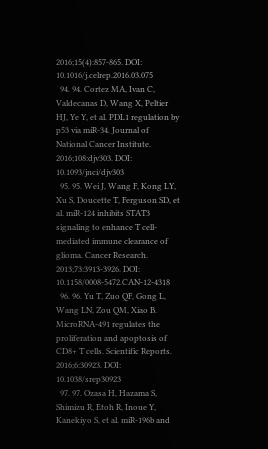2016;15(4):857-865. DOI: 10.1016/j.celrep.2016.03.075
  94. 94. Cortez MA, Ivan C, Valdecanas D, Wang X, Peltier HJ, Ye Y, et al. PDL1 regulation by p53 via miR-34. Journal of National Cancer Institute. 2016;108:djv303. DOI: 10.1093/jnci/djv303
  95. 95. Wei J, Wang F, Kong LY, Xu S, Doucette T, Ferguson SD, et al. miR-124 inhibits STAT3 signaling to enhance T cell-mediated immune clearance of glioma. Cancer Research. 2013;73:3913-3926. DOI: 10.1158/0008-5472.CAN-12-4318
  96. 96. Yu T, Zuo QF, Gong L, Wang LN, Zou QM, Xiao B. MicroRNA-491 regulates the proliferation and apoptosis of CD8+ T cells. Scientific Reports. 2016;6:30923. DOI: 10.1038/srep30923
  97. 97. Ozasa H, Hazama S, Shimizu R, Etoh R, Inoue Y, Kanekiyo S, et al. miR-196b and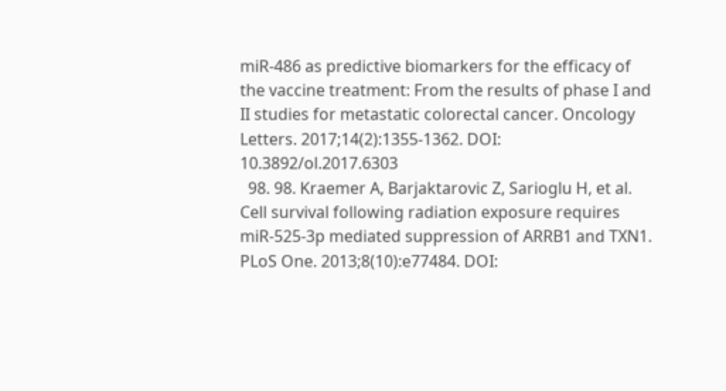miR-486 as predictive biomarkers for the efficacy of the vaccine treatment: From the results of phase I and II studies for metastatic colorectal cancer. Oncology Letters. 2017;14(2):1355-1362. DOI: 10.3892/ol.2017.6303
  98. 98. Kraemer A, Barjaktarovic Z, Sarioglu H, et al. Cell survival following radiation exposure requires miR-525-3p mediated suppression of ARRB1 and TXN1. PLoS One. 2013;8(10):e77484. DOI: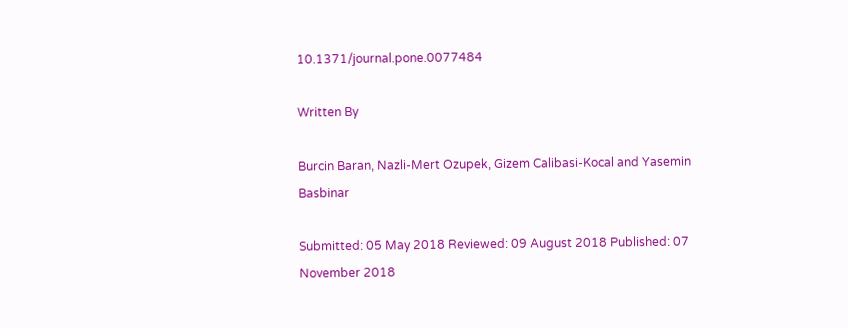10.1371/journal.pone.0077484

Written By

Burcin Baran, Nazli-Mert Ozupek, Gizem Calibasi-Kocal and Yasemin Basbinar

Submitted: 05 May 2018 Reviewed: 09 August 2018 Published: 07 November 2018